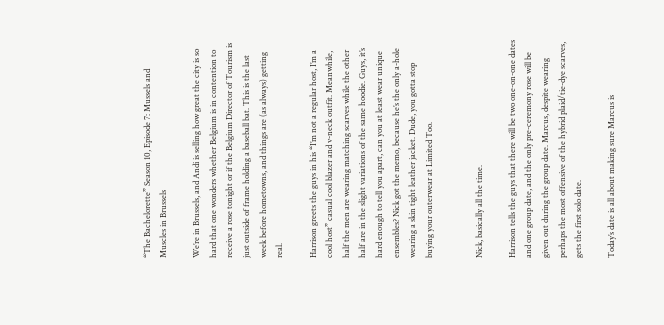“The Bachelorette” Season 10, Episode 7: Mussels and Muscles in Brussels

We’re in Brussels, and Andi is selling how great the city is so hard that one wonders whether Belgium is in contention to receive a rose tonight or if the Belgium Director of Tourism is just outside of frame holding a baseball bat. This is the last week before hometowns, and things are (as always) getting real.

Harrison greets the guys in his “I’m not a regular host, I’m a cool host” casual cool blazer and v-neck outfit. Meanwhile, half the men are wearing matching scarves while the other half are in the slight variations of the same hoodie. Guys, it’s hard enough to tell you apart, can you at least wear unique ensembles? Nick got the memo, because he’s the only a-hole wearing a skin tight leather jacket. Dude, you gotta stop buying your outerwear at Limited Too.


Nick, basically all the time.

Harrison tells the guys that there will be two one-on-one dates and one group date, and the only pre-ceremony rose will be given out during the group date. Marcus, despite wearing perhaps the most offensive of the hybrid plaid/tie-dye scarves, gets the first solo date.

Today’s date is all about making sure Marcus is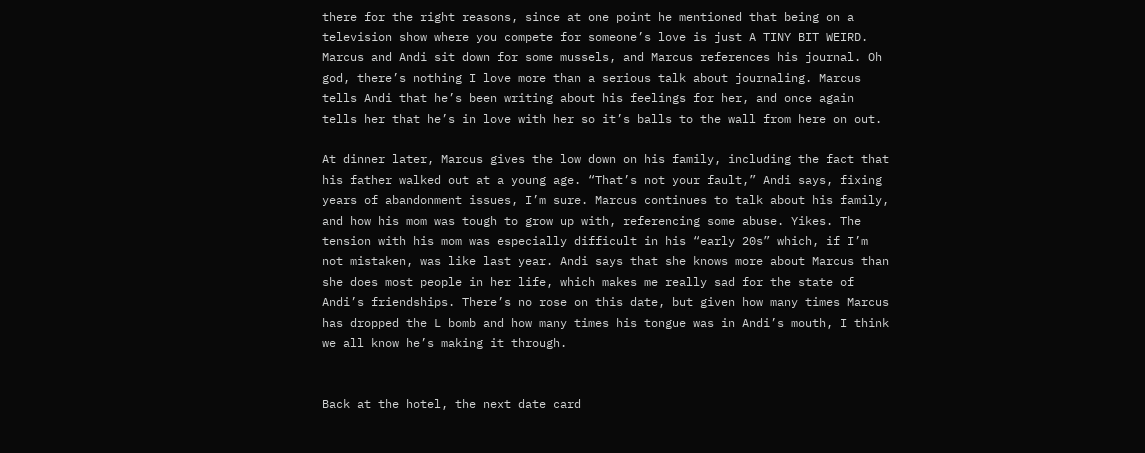there for the right reasons, since at one point he mentioned that being on a television show where you compete for someone’s love is just A TINY BIT WEIRD. Marcus and Andi sit down for some mussels, and Marcus references his journal. Oh god, there’s nothing I love more than a serious talk about journaling. Marcus tells Andi that he’s been writing about his feelings for her, and once again tells her that he’s in love with her so it’s balls to the wall from here on out.

At dinner later, Marcus gives the low down on his family, including the fact that his father walked out at a young age. “That’s not your fault,” Andi says, fixing years of abandonment issues, I’m sure. Marcus continues to talk about his family, and how his mom was tough to grow up with, referencing some abuse. Yikes. The tension with his mom was especially difficult in his “early 20s” which, if I’m not mistaken, was like last year. Andi says that she knows more about Marcus than she does most people in her life, which makes me really sad for the state of Andi’s friendships. There’s no rose on this date, but given how many times Marcus has dropped the L bomb and how many times his tongue was in Andi’s mouth, I think we all know he’s making it through.


Back at the hotel, the next date card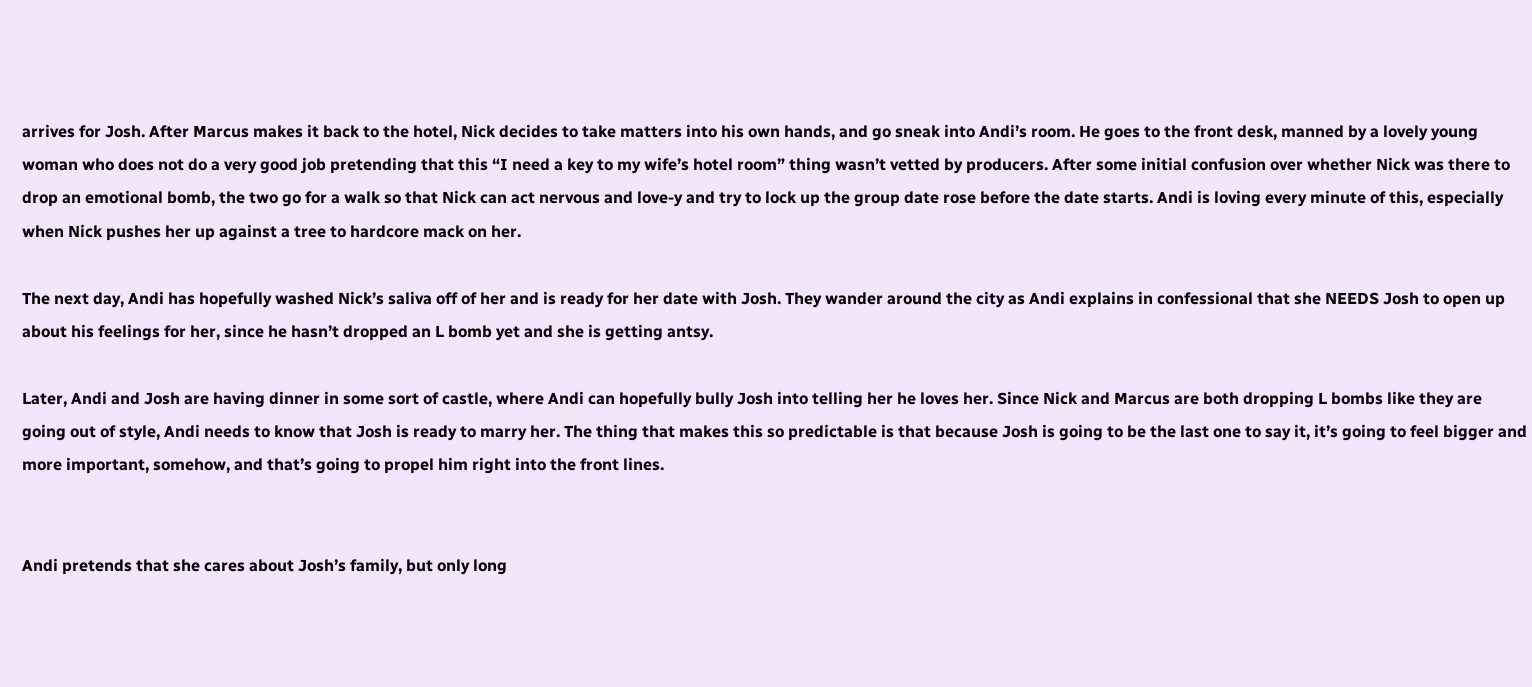arrives for Josh. After Marcus makes it back to the hotel, Nick decides to take matters into his own hands, and go sneak into Andi’s room. He goes to the front desk, manned by a lovely young woman who does not do a very good job pretending that this “I need a key to my wife’s hotel room” thing wasn’t vetted by producers. After some initial confusion over whether Nick was there to drop an emotional bomb, the two go for a walk so that Nick can act nervous and love-y and try to lock up the group date rose before the date starts. Andi is loving every minute of this, especially when Nick pushes her up against a tree to hardcore mack on her.

The next day, Andi has hopefully washed Nick’s saliva off of her and is ready for her date with Josh. They wander around the city as Andi explains in confessional that she NEEDS Josh to open up about his feelings for her, since he hasn’t dropped an L bomb yet and she is getting antsy.

Later, Andi and Josh are having dinner in some sort of castle, where Andi can hopefully bully Josh into telling her he loves her. Since Nick and Marcus are both dropping L bombs like they are going out of style, Andi needs to know that Josh is ready to marry her. The thing that makes this so predictable is that because Josh is going to be the last one to say it, it’s going to feel bigger and more important, somehow, and that’s going to propel him right into the front lines.


Andi pretends that she cares about Josh’s family, but only long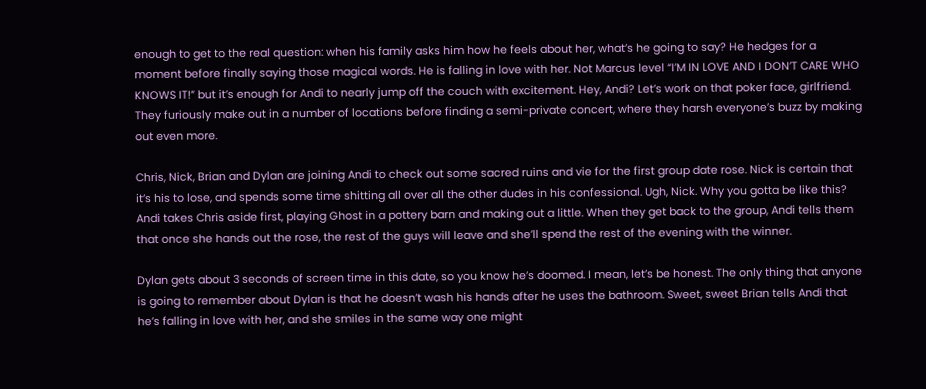enough to get to the real question: when his family asks him how he feels about her, what’s he going to say? He hedges for a moment before finally saying those magical words. He is falling in love with her. Not Marcus level “I’M IN LOVE AND I DON’T CARE WHO KNOWS IT!” but it’s enough for Andi to nearly jump off the couch with excitement. Hey, Andi? Let’s work on that poker face, girlfriend. They furiously make out in a number of locations before finding a semi-private concert, where they harsh everyone’s buzz by making out even more.

Chris, Nick, Brian and Dylan are joining Andi to check out some sacred ruins and vie for the first group date rose. Nick is certain that it’s his to lose, and spends some time shitting all over all the other dudes in his confessional. Ugh, Nick. Why you gotta be like this? Andi takes Chris aside first, playing Ghost in a pottery barn and making out a little. When they get back to the group, Andi tells them that once she hands out the rose, the rest of the guys will leave and she’ll spend the rest of the evening with the winner.

Dylan gets about 3 seconds of screen time in this date, so you know he’s doomed. I mean, let’s be honest. The only thing that anyone is going to remember about Dylan is that he doesn’t wash his hands after he uses the bathroom. Sweet, sweet Brian tells Andi that he’s falling in love with her, and she smiles in the same way one might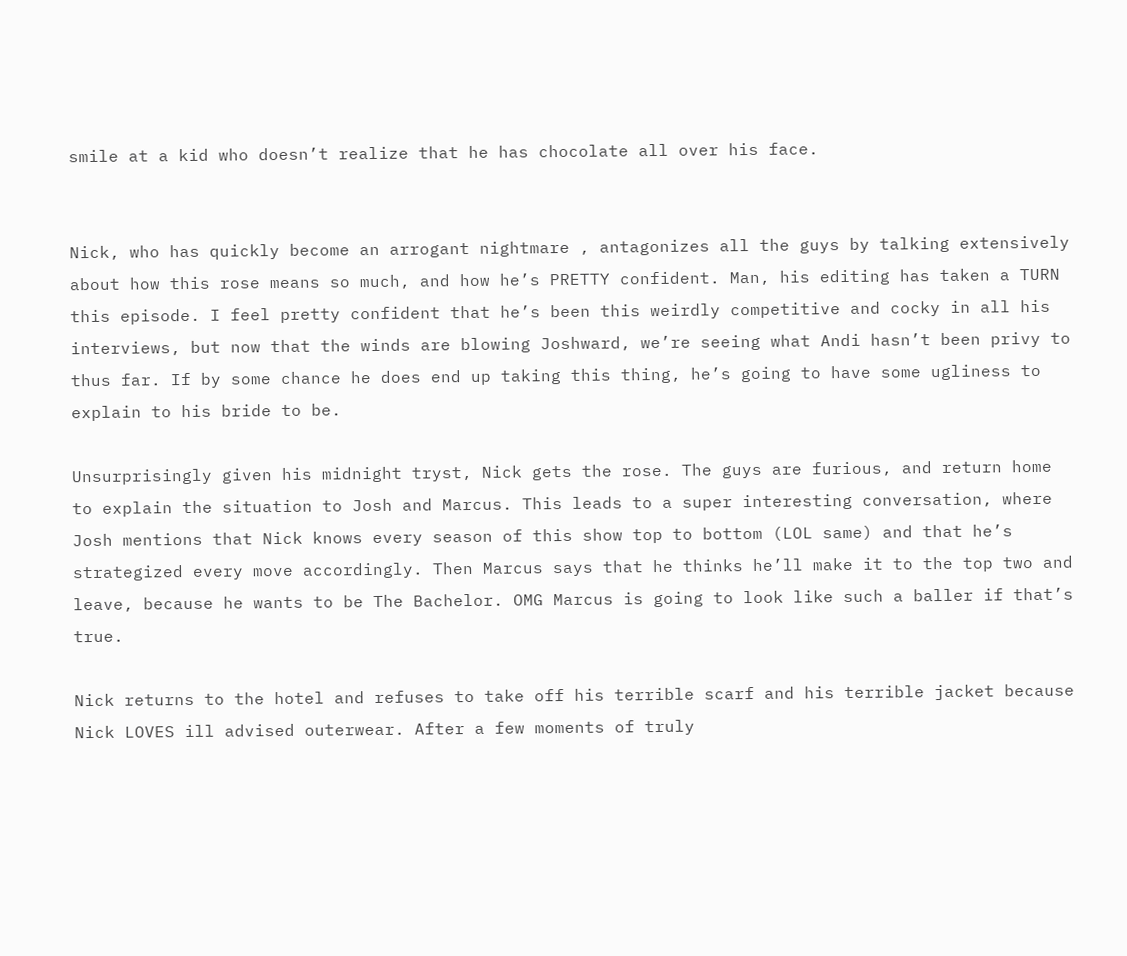smile at a kid who doesn’t realize that he has chocolate all over his face.


Nick, who has quickly become an arrogant nightmare , antagonizes all the guys by talking extensively about how this rose means so much, and how he’s PRETTY confident. Man, his editing has taken a TURN this episode. I feel pretty confident that he’s been this weirdly competitive and cocky in all his interviews, but now that the winds are blowing Joshward, we’re seeing what Andi hasn’t been privy to thus far. If by some chance he does end up taking this thing, he’s going to have some ugliness to explain to his bride to be.

Unsurprisingly given his midnight tryst, Nick gets the rose. The guys are furious, and return home to explain the situation to Josh and Marcus. This leads to a super interesting conversation, where Josh mentions that Nick knows every season of this show top to bottom (LOL same) and that he’s strategized every move accordingly. Then Marcus says that he thinks he’ll make it to the top two and leave, because he wants to be The Bachelor. OMG Marcus is going to look like such a baller if that’s true.

Nick returns to the hotel and refuses to take off his terrible scarf and his terrible jacket because Nick LOVES ill advised outerwear. After a few moments of truly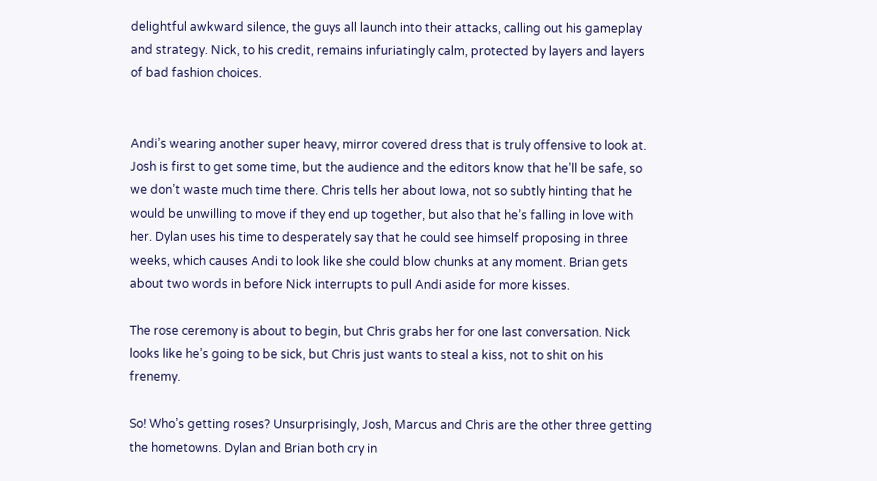delightful awkward silence, the guys all launch into their attacks, calling out his gameplay and strategy. Nick, to his credit, remains infuriatingly calm, protected by layers and layers of bad fashion choices.


Andi’s wearing another super heavy, mirror covered dress that is truly offensive to look at. Josh is first to get some time, but the audience and the editors know that he’ll be safe, so we don’t waste much time there. Chris tells her about Iowa, not so subtly hinting that he would be unwilling to move if they end up together, but also that he’s falling in love with her. Dylan uses his time to desperately say that he could see himself proposing in three weeks, which causes Andi to look like she could blow chunks at any moment. Brian gets about two words in before Nick interrupts to pull Andi aside for more kisses.

The rose ceremony is about to begin, but Chris grabs her for one last conversation. Nick looks like he’s going to be sick, but Chris just wants to steal a kiss, not to shit on his frenemy.

So! Who’s getting roses? Unsurprisingly, Josh, Marcus and Chris are the other three getting the hometowns. Dylan and Brian both cry in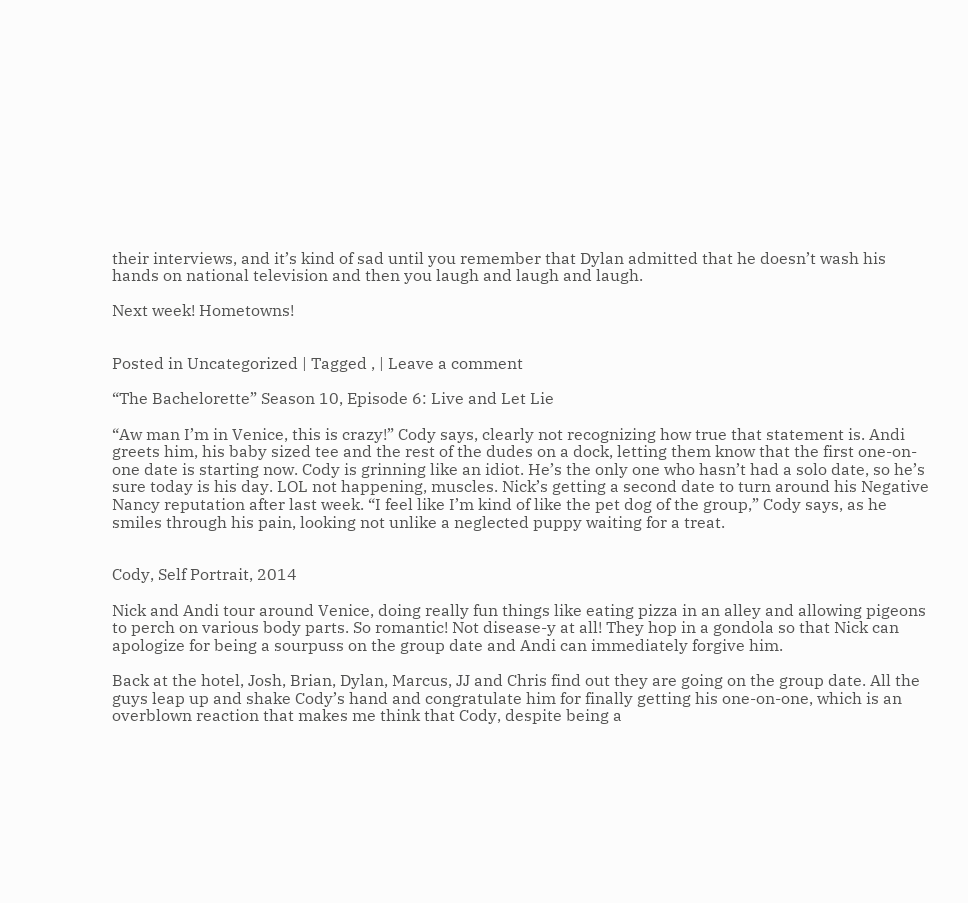their interviews, and it’s kind of sad until you remember that Dylan admitted that he doesn’t wash his hands on national television and then you laugh and laugh and laugh.

Next week! Hometowns!


Posted in Uncategorized | Tagged , | Leave a comment

“The Bachelorette” Season 10, Episode 6: Live and Let Lie

“Aw man I’m in Venice, this is crazy!” Cody says, clearly not recognizing how true that statement is. Andi greets him, his baby sized tee and the rest of the dudes on a dock, letting them know that the first one-on-one date is starting now. Cody is grinning like an idiot. He’s the only one who hasn’t had a solo date, so he’s sure today is his day. LOL not happening, muscles. Nick’s getting a second date to turn around his Negative Nancy reputation after last week. “I feel like I’m kind of like the pet dog of the group,” Cody says, as he smiles through his pain, looking not unlike a neglected puppy waiting for a treat.


Cody, Self Portrait, 2014

Nick and Andi tour around Venice, doing really fun things like eating pizza in an alley and allowing pigeons to perch on various body parts. So romantic! Not disease-y at all! They hop in a gondola so that Nick can apologize for being a sourpuss on the group date and Andi can immediately forgive him.

Back at the hotel, Josh, Brian, Dylan, Marcus, JJ and Chris find out they are going on the group date. All the guys leap up and shake Cody’s hand and congratulate him for finally getting his one-on-one, which is an overblown reaction that makes me think that Cody, despite being a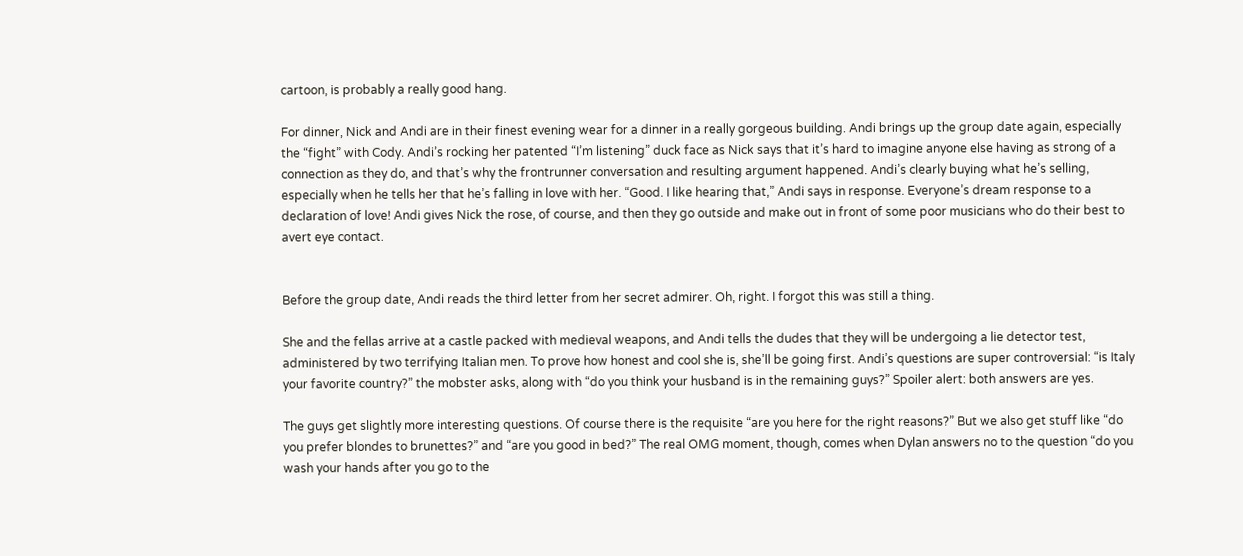cartoon, is probably a really good hang.

For dinner, Nick and Andi are in their finest evening wear for a dinner in a really gorgeous building. Andi brings up the group date again, especially the “fight” with Cody. Andi’s rocking her patented “I’m listening” duck face as Nick says that it’s hard to imagine anyone else having as strong of a connection as they do, and that’s why the frontrunner conversation and resulting argument happened. Andi’s clearly buying what he’s selling, especially when he tells her that he’s falling in love with her. “Good. I like hearing that,” Andi says in response. Everyone’s dream response to a declaration of love! Andi gives Nick the rose, of course, and then they go outside and make out in front of some poor musicians who do their best to avert eye contact.


Before the group date, Andi reads the third letter from her secret admirer. Oh, right. I forgot this was still a thing.

She and the fellas arrive at a castle packed with medieval weapons, and Andi tells the dudes that they will be undergoing a lie detector test, administered by two terrifying Italian men. To prove how honest and cool she is, she’ll be going first. Andi’s questions are super controversial: “is Italy your favorite country?” the mobster asks, along with “do you think your husband is in the remaining guys?” Spoiler alert: both answers are yes.

The guys get slightly more interesting questions. Of course there is the requisite “are you here for the right reasons?” But we also get stuff like “do you prefer blondes to brunettes?” and “are you good in bed?” The real OMG moment, though, comes when Dylan answers no to the question “do you wash your hands after you go to the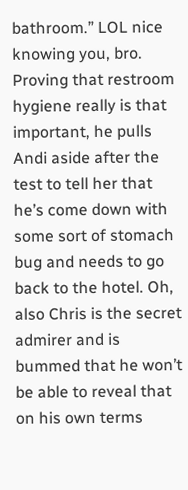bathroom.” LOL nice knowing you, bro. Proving that restroom hygiene really is that important, he pulls Andi aside after the test to tell her that he’s come down with some sort of stomach bug and needs to go back to the hotel. Oh, also Chris is the secret admirer and is bummed that he won’t be able to reveal that on his own terms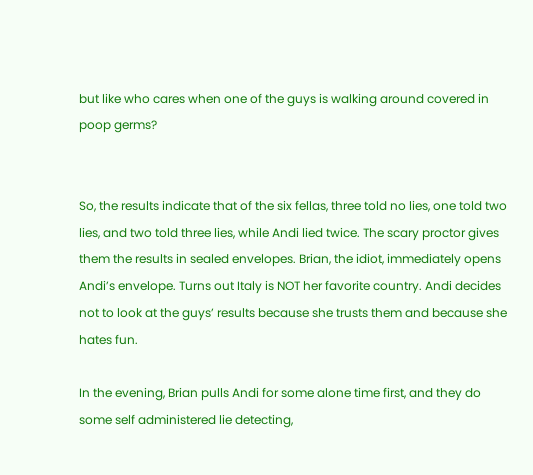but like who cares when one of the guys is walking around covered in poop germs?


So, the results indicate that of the six fellas, three told no lies, one told two lies, and two told three lies, while Andi lied twice. The scary proctor gives them the results in sealed envelopes. Brian, the idiot, immediately opens Andi’s envelope. Turns out Italy is NOT her favorite country. Andi decides not to look at the guys’ results because she trusts them and because she hates fun.

In the evening, Brian pulls Andi for some alone time first, and they do some self administered lie detecting,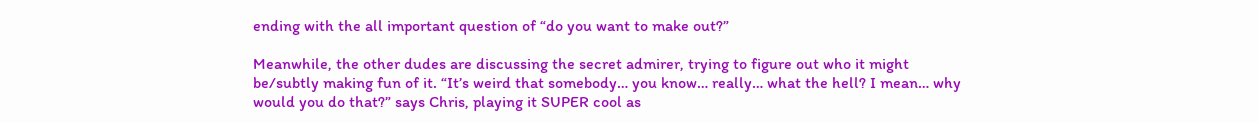ending with the all important question of “do you want to make out?”

Meanwhile, the other dudes are discussing the secret admirer, trying to figure out who it might be/subtly making fun of it. “It’s weird that somebody… you know… really… what the hell? I mean… why would you do that?” says Chris, playing it SUPER cool as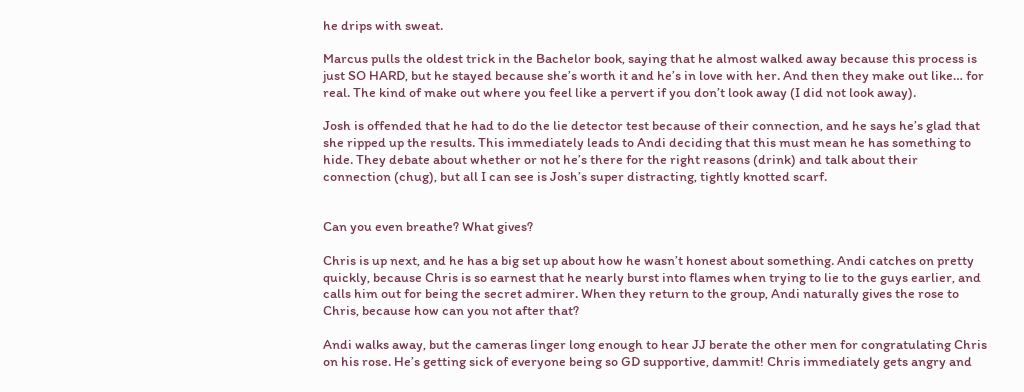he drips with sweat.

Marcus pulls the oldest trick in the Bachelor book, saying that he almost walked away because this process is just SO HARD, but he stayed because she’s worth it and he’s in love with her. And then they make out like… for real. The kind of make out where you feel like a pervert if you don’t look away (I did not look away).

Josh is offended that he had to do the lie detector test because of their connection, and he says he’s glad that she ripped up the results. This immediately leads to Andi deciding that this must mean he has something to hide. They debate about whether or not he’s there for the right reasons (drink) and talk about their connection (chug), but all I can see is Josh’s super distracting, tightly knotted scarf.


Can you even breathe? What gives?

Chris is up next, and he has a big set up about how he wasn’t honest about something. Andi catches on pretty quickly, because Chris is so earnest that he nearly burst into flames when trying to lie to the guys earlier, and calls him out for being the secret admirer. When they return to the group, Andi naturally gives the rose to Chris, because how can you not after that?

Andi walks away, but the cameras linger long enough to hear JJ berate the other men for congratulating Chris on his rose. He’s getting sick of everyone being so GD supportive, dammit! Chris immediately gets angry and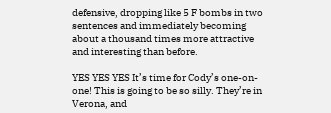defensive, dropping like 5 F bombs in two sentences and immediately becoming about a thousand times more attractive and interesting than before.

YES YES YES It’s time for Cody’s one-on-one! This is going to be so silly. They’re in Verona, and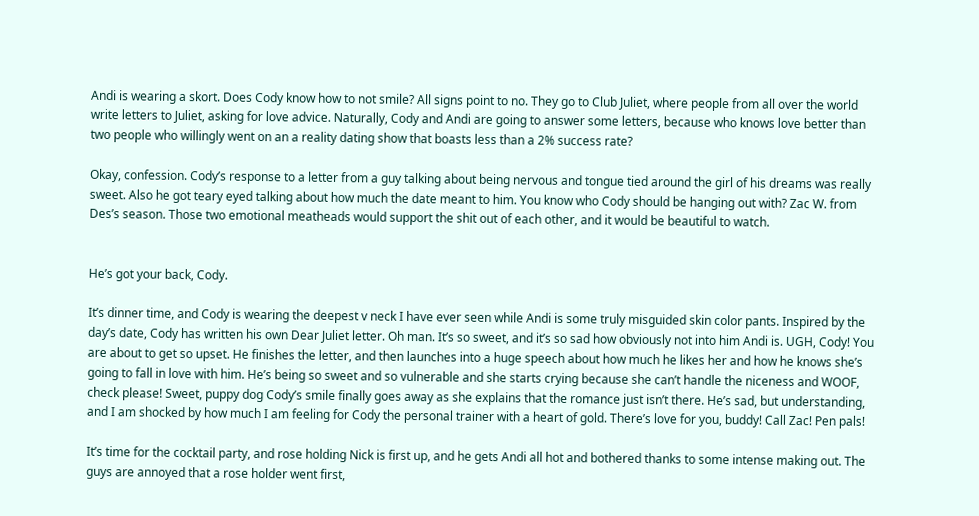Andi is wearing a skort. Does Cody know how to not smile? All signs point to no. They go to Club Juliet, where people from all over the world write letters to Juliet, asking for love advice. Naturally, Cody and Andi are going to answer some letters, because who knows love better than two people who willingly went on an a reality dating show that boasts less than a 2% success rate?

Okay, confession. Cody’s response to a letter from a guy talking about being nervous and tongue tied around the girl of his dreams was really sweet. Also he got teary eyed talking about how much the date meant to him. You know who Cody should be hanging out with? Zac W. from Des’s season. Those two emotional meatheads would support the shit out of each other, and it would be beautiful to watch.


He’s got your back, Cody.

It’s dinner time, and Cody is wearing the deepest v neck I have ever seen while Andi is some truly misguided skin color pants. Inspired by the day’s date, Cody has written his own Dear Juliet letter. Oh man. It’s so sweet, and it’s so sad how obviously not into him Andi is. UGH, Cody! You are about to get so upset. He finishes the letter, and then launches into a huge speech about how much he likes her and how he knows she’s going to fall in love with him. He’s being so sweet and so vulnerable and she starts crying because she can’t handle the niceness and WOOF, check please! Sweet, puppy dog Cody’s smile finally goes away as she explains that the romance just isn’t there. He’s sad, but understanding, and I am shocked by how much I am feeling for Cody the personal trainer with a heart of gold. There’s love for you, buddy! Call Zac! Pen pals!

It’s time for the cocktail party, and rose holding Nick is first up, and he gets Andi all hot and bothered thanks to some intense making out. The guys are annoyed that a rose holder went first,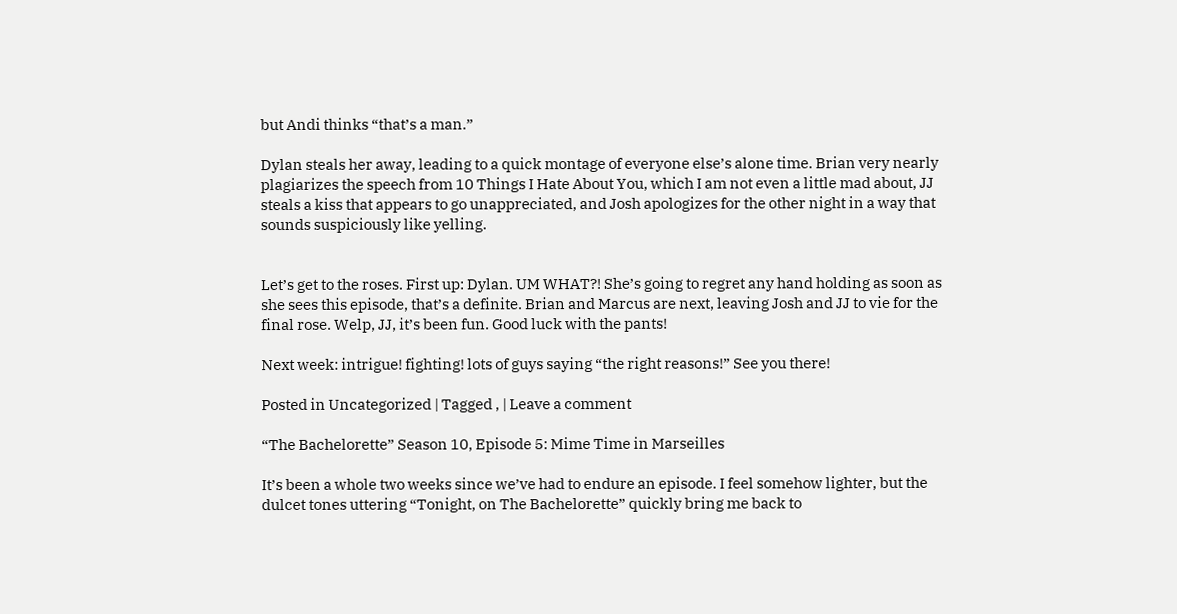but Andi thinks “that’s a man.”

Dylan steals her away, leading to a quick montage of everyone else’s alone time. Brian very nearly plagiarizes the speech from 10 Things I Hate About You, which I am not even a little mad about, JJ steals a kiss that appears to go unappreciated, and Josh apologizes for the other night in a way that sounds suspiciously like yelling.


Let’s get to the roses. First up: Dylan. UM WHAT?! She’s going to regret any hand holding as soon as she sees this episode, that’s a definite. Brian and Marcus are next, leaving Josh and JJ to vie for the final rose. Welp, JJ, it’s been fun. Good luck with the pants!

Next week: intrigue! fighting! lots of guys saying “the right reasons!” See you there!

Posted in Uncategorized | Tagged , | Leave a comment

“The Bachelorette” Season 10, Episode 5: Mime Time in Marseilles

It’s been a whole two weeks since we’ve had to endure an episode. I feel somehow lighter, but the dulcet tones uttering “Tonight, on The Bachelorette” quickly bring me back to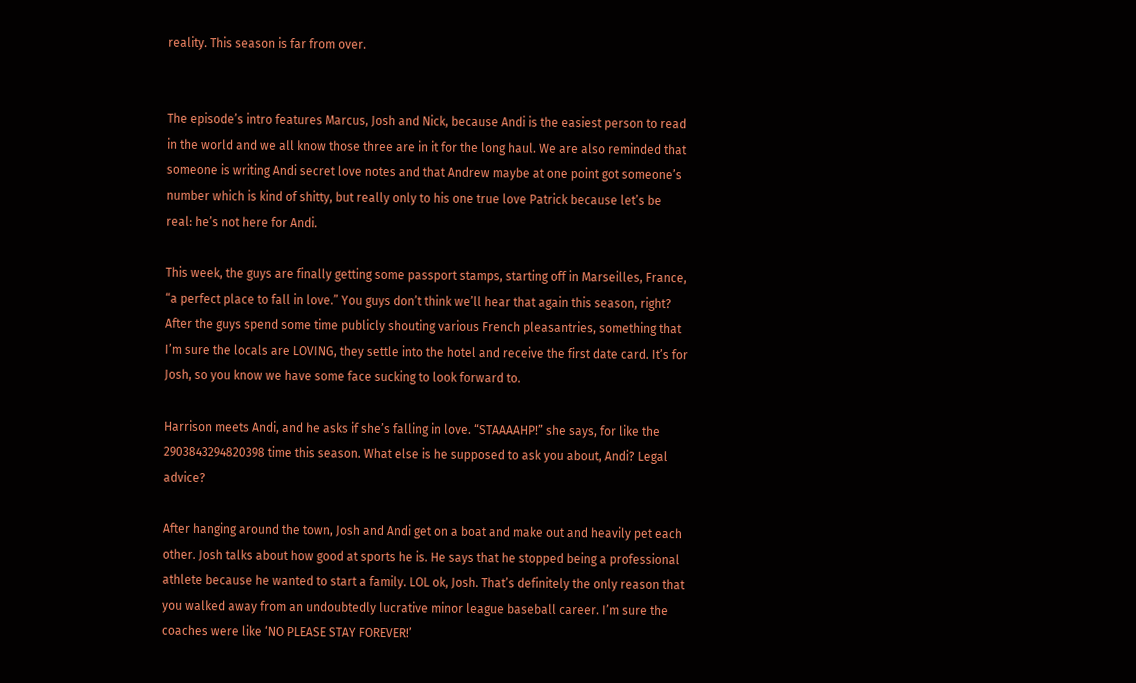reality. This season is far from over.


The episode’s intro features Marcus, Josh and Nick, because Andi is the easiest person to read in the world and we all know those three are in it for the long haul. We are also reminded that someone is writing Andi secret love notes and that Andrew maybe at one point got someone’s number which is kind of shitty, but really only to his one true love Patrick because let’s be real: he’s not here for Andi.

This week, the guys are finally getting some passport stamps, starting off in Marseilles, France, “a perfect place to fall in love.” You guys don’t think we’ll hear that again this season, right? After the guys spend some time publicly shouting various French pleasantries, something that I’m sure the locals are LOVING, they settle into the hotel and receive the first date card. It’s for Josh, so you know we have some face sucking to look forward to.

Harrison meets Andi, and he asks if she’s falling in love. “STAAAAHP!” she says, for like the 2903843294820398 time this season. What else is he supposed to ask you about, Andi? Legal advice?

After hanging around the town, Josh and Andi get on a boat and make out and heavily pet each other. Josh talks about how good at sports he is. He says that he stopped being a professional athlete because he wanted to start a family. LOL ok, Josh. That’s definitely the only reason that you walked away from an undoubtedly lucrative minor league baseball career. I’m sure the coaches were like ‘NO PLEASE STAY FOREVER!’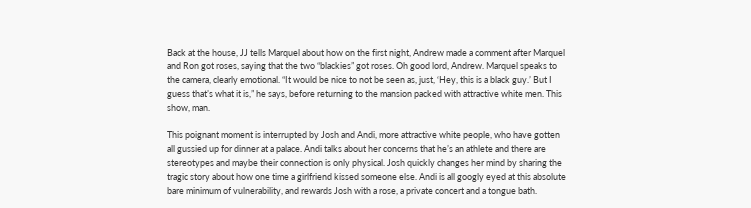Back at the house, JJ tells Marquel about how on the first night, Andrew made a comment after Marquel and Ron got roses, saying that the two “blackies” got roses. Oh good lord, Andrew. Marquel speaks to the camera, clearly emotional. “It would be nice to not be seen as, just, ‘Hey, this is a black guy.’ But I guess that’s what it is,” he says, before returning to the mansion packed with attractive white men. This show, man.

This poignant moment is interrupted by Josh and Andi, more attractive white people, who have gotten all gussied up for dinner at a palace. Andi talks about her concerns that he’s an athlete and there are stereotypes and maybe their connection is only physical. Josh quickly changes her mind by sharing the tragic story about how one time a girlfriend kissed someone else. Andi is all googly eyed at this absolute bare minimum of vulnerability, and rewards Josh with a rose, a private concert and a tongue bath.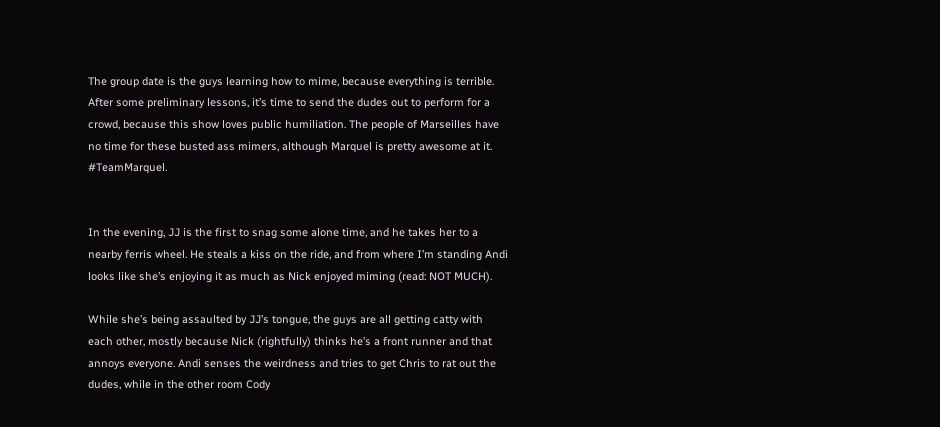The group date is the guys learning how to mime, because everything is terrible. After some preliminary lessons, it’s time to send the dudes out to perform for a crowd, because this show loves public humiliation. The people of Marseilles have no time for these busted ass mimers, although Marquel is pretty awesome at it. #TeamMarquel.


In the evening, JJ is the first to snag some alone time, and he takes her to a nearby ferris wheel. He steals a kiss on the ride, and from where I’m standing Andi looks like she’s enjoying it as much as Nick enjoyed miming (read: NOT MUCH).

While she’s being assaulted by JJ’s tongue, the guys are all getting catty with each other, mostly because Nick (rightfully) thinks he’s a front runner and that annoys everyone. Andi senses the weirdness and tries to get Chris to rat out the dudes, while in the other room Cody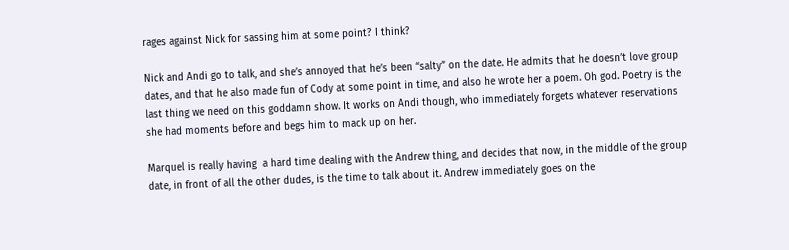rages against Nick for sassing him at some point? I think?

Nick and Andi go to talk, and she’s annoyed that he’s been “salty” on the date. He admits that he doesn’t love group dates, and that he also made fun of Cody at some point in time, and also he wrote her a poem. Oh god. Poetry is the last thing we need on this goddamn show. It works on Andi though, who immediately forgets whatever reservations she had moments before and begs him to mack up on her.

Marquel is really having  a hard time dealing with the Andrew thing, and decides that now, in the middle of the group date, in front of all the other dudes, is the time to talk about it. Andrew immediately goes on the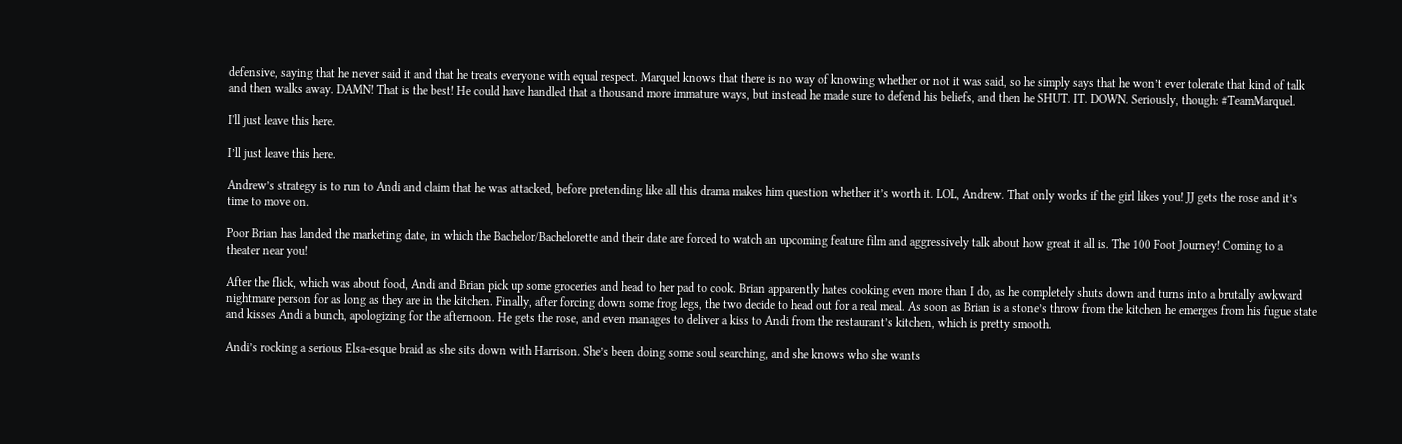defensive, saying that he never said it and that he treats everyone with equal respect. Marquel knows that there is no way of knowing whether or not it was said, so he simply says that he won’t ever tolerate that kind of talk and then walks away. DAMN! That is the best! He could have handled that a thousand more immature ways, but instead he made sure to defend his beliefs, and then he SHUT. IT. DOWN. Seriously, though: #TeamMarquel.

I'll just leave this here.

I’ll just leave this here.

Andrew’s strategy is to run to Andi and claim that he was attacked, before pretending like all this drama makes him question whether it’s worth it. LOL, Andrew. That only works if the girl likes you! JJ gets the rose and it’s time to move on.

Poor Brian has landed the marketing date, in which the Bachelor/Bachelorette and their date are forced to watch an upcoming feature film and aggressively talk about how great it all is. The 100 Foot Journey! Coming to a theater near you!

After the flick, which was about food, Andi and Brian pick up some groceries and head to her pad to cook. Brian apparently hates cooking even more than I do, as he completely shuts down and turns into a brutally awkward nightmare person for as long as they are in the kitchen. Finally, after forcing down some frog legs, the two decide to head out for a real meal. As soon as Brian is a stone’s throw from the kitchen he emerges from his fugue state and kisses Andi a bunch, apologizing for the afternoon. He gets the rose, and even manages to deliver a kiss to Andi from the restaurant’s kitchen, which is pretty smooth.

Andi’s rocking a serious Elsa-esque braid as she sits down with Harrison. She’s been doing some soul searching, and she knows who she wants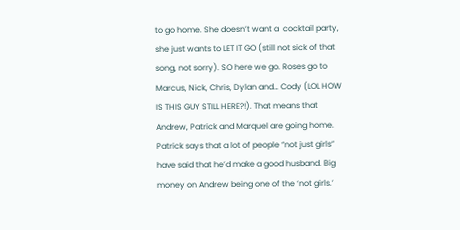to go home. She doesn’t want a  cocktail party, she just wants to LET IT GO (still not sick of that song, not sorry). SO here we go. Roses go to Marcus, Nick, Chris, Dylan and… Cody (LOL HOW IS THIS GUY STILL HERE?!). That means that Andrew, Patrick and Marquel are going home. Patrick says that a lot of people “not just girls” have said that he’d make a good husband. Big money on Andrew being one of the ‘not girls.’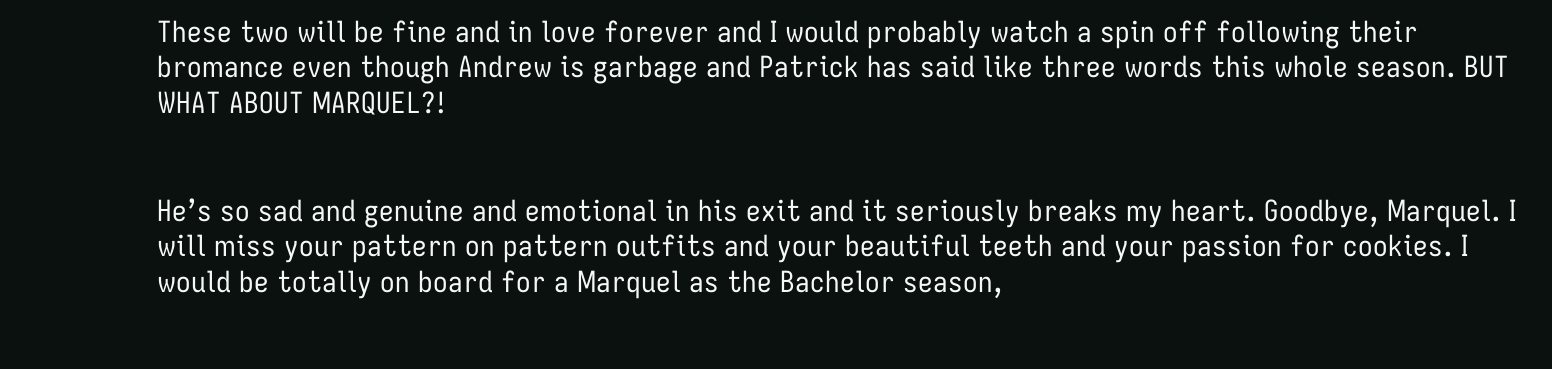These two will be fine and in love forever and I would probably watch a spin off following their bromance even though Andrew is garbage and Patrick has said like three words this whole season. BUT WHAT ABOUT MARQUEL?!


He’s so sad and genuine and emotional in his exit and it seriously breaks my heart. Goodbye, Marquel. I will miss your pattern on pattern outfits and your beautiful teeth and your passion for cookies. I would be totally on board for a Marquel as the Bachelor season,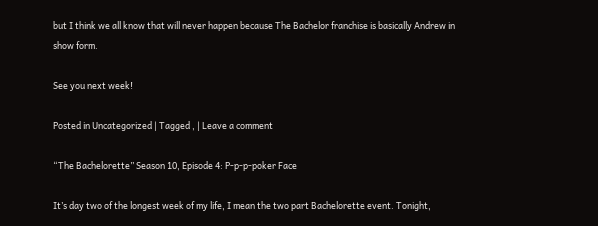but I think we all know that will never happen because The Bachelor franchise is basically Andrew in show form.

See you next week!

Posted in Uncategorized | Tagged , | Leave a comment

“The Bachelorette” Season 10, Episode 4: P-p-p-poker Face

It’s day two of the longest week of my life, I mean the two part Bachelorette event. Tonight,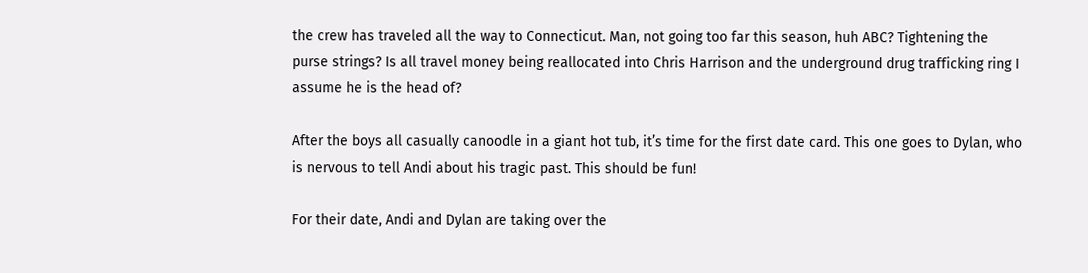the crew has traveled all the way to Connecticut. Man, not going too far this season, huh ABC? Tightening the purse strings? Is all travel money being reallocated into Chris Harrison and the underground drug trafficking ring I assume he is the head of?

After the boys all casually canoodle in a giant hot tub, it’s time for the first date card. This one goes to Dylan, who is nervous to tell Andi about his tragic past. This should be fun!

For their date, Andi and Dylan are taking over the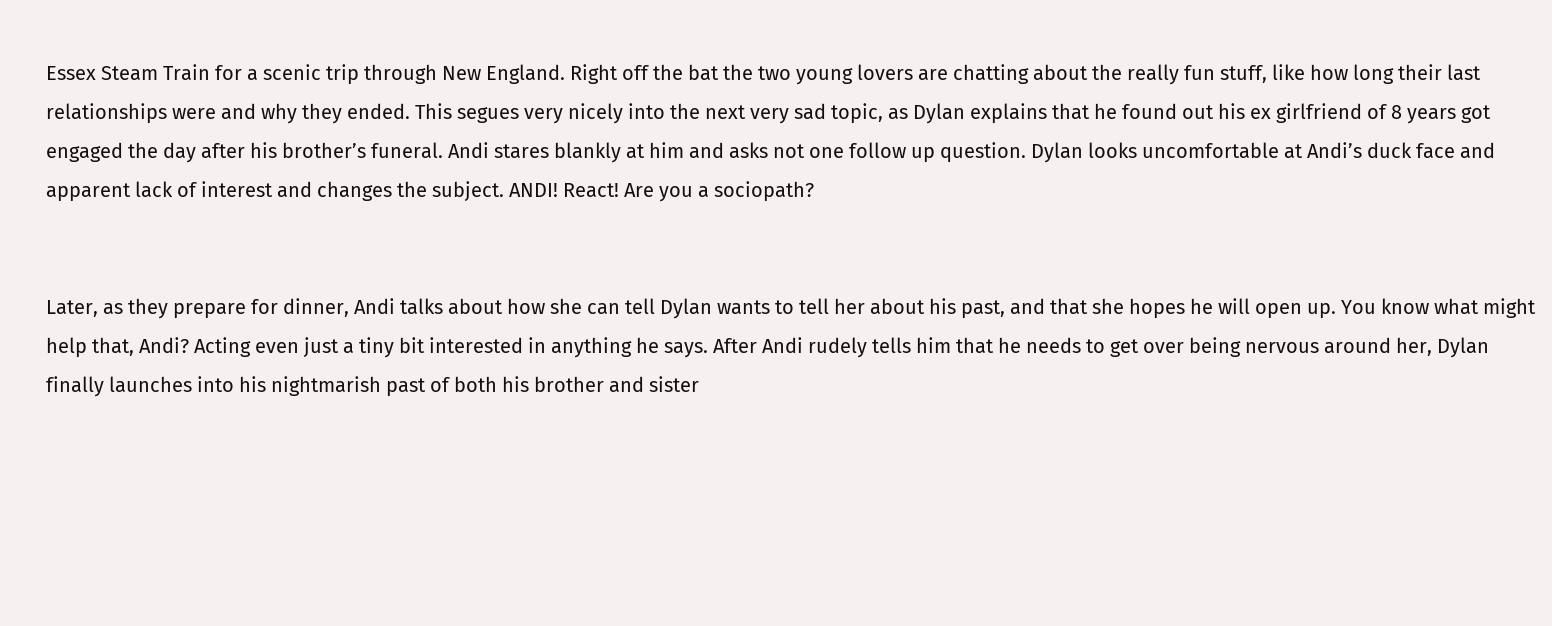Essex Steam Train for a scenic trip through New England. Right off the bat the two young lovers are chatting about the really fun stuff, like how long their last relationships were and why they ended. This segues very nicely into the next very sad topic, as Dylan explains that he found out his ex girlfriend of 8 years got engaged the day after his brother’s funeral. Andi stares blankly at him and asks not one follow up question. Dylan looks uncomfortable at Andi’s duck face and apparent lack of interest and changes the subject. ANDI! React! Are you a sociopath?


Later, as they prepare for dinner, Andi talks about how she can tell Dylan wants to tell her about his past, and that she hopes he will open up. You know what might help that, Andi? Acting even just a tiny bit interested in anything he says. After Andi rudely tells him that he needs to get over being nervous around her, Dylan finally launches into his nightmarish past of both his brother and sister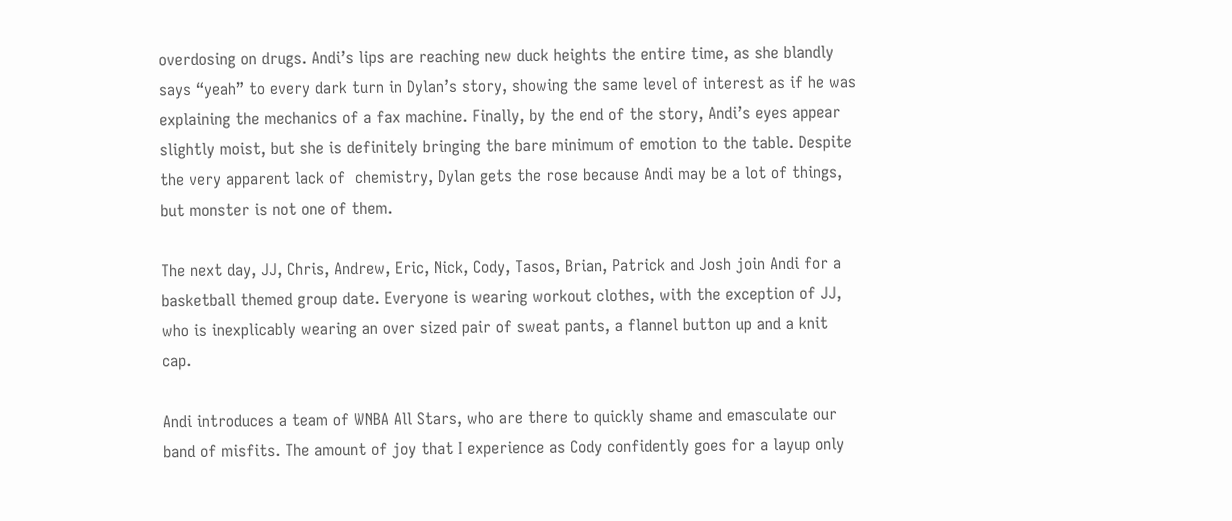overdosing on drugs. Andi’s lips are reaching new duck heights the entire time, as she blandly says “yeah” to every dark turn in Dylan’s story, showing the same level of interest as if he was explaining the mechanics of a fax machine. Finally, by the end of the story, Andi’s eyes appear slightly moist, but she is definitely bringing the bare minimum of emotion to the table. Despite the very apparent lack of  chemistry, Dylan gets the rose because Andi may be a lot of things, but monster is not one of them.

The next day, JJ, Chris, Andrew, Eric, Nick, Cody, Tasos, Brian, Patrick and Josh join Andi for a basketball themed group date. Everyone is wearing workout clothes, with the exception of JJ, who is inexplicably wearing an over sized pair of sweat pants, a flannel button up and a knit cap.

Andi introduces a team of WNBA All Stars, who are there to quickly shame and emasculate our band of misfits. The amount of joy that I experience as Cody confidently goes for a layup only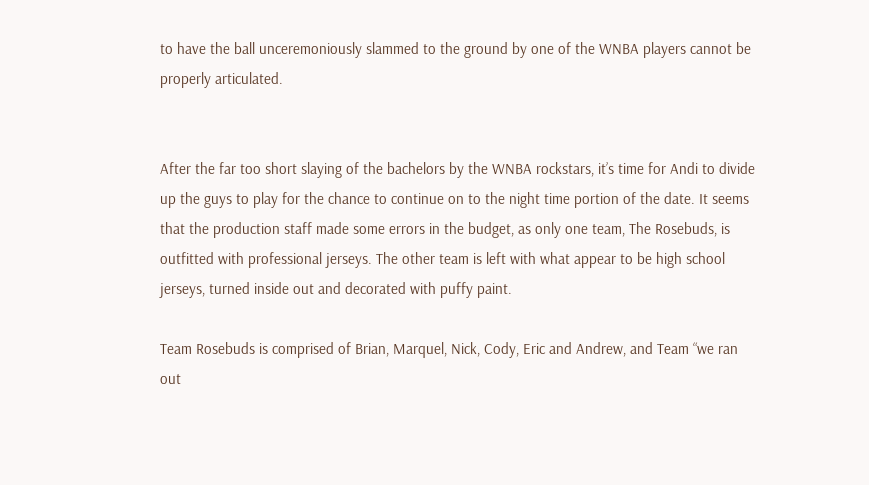to have the ball unceremoniously slammed to the ground by one of the WNBA players cannot be properly articulated.


After the far too short slaying of the bachelors by the WNBA rockstars, it’s time for Andi to divide up the guys to play for the chance to continue on to the night time portion of the date. It seems that the production staff made some errors in the budget, as only one team, The Rosebuds, is outfitted with professional jerseys. The other team is left with what appear to be high school jerseys, turned inside out and decorated with puffy paint.

Team Rosebuds is comprised of Brian, Marquel, Nick, Cody, Eric and Andrew, and Team “we ran out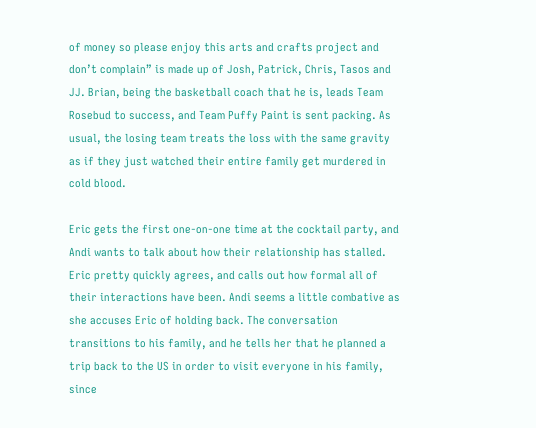of money so please enjoy this arts and crafts project and don’t complain” is made up of Josh, Patrick, Chris, Tasos and JJ. Brian, being the basketball coach that he is, leads Team Rosebud to success, and Team Puffy Paint is sent packing. As usual, the losing team treats the loss with the same gravity as if they just watched their entire family get murdered in cold blood.

Eric gets the first one-on-one time at the cocktail party, and Andi wants to talk about how their relationship has stalled. Eric pretty quickly agrees, and calls out how formal all of their interactions have been. Andi seems a little combative as she accuses Eric of holding back. The conversation transitions to his family, and he tells her that he planned a trip back to the US in order to visit everyone in his family, since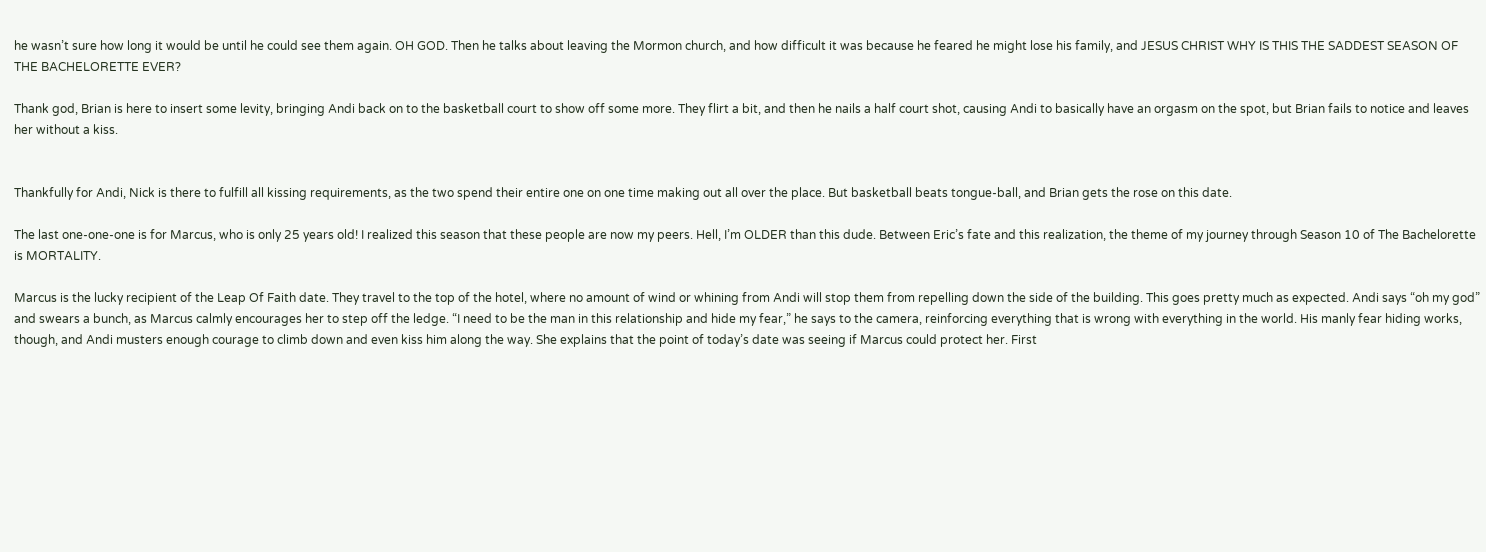he wasn’t sure how long it would be until he could see them again. OH GOD. Then he talks about leaving the Mormon church, and how difficult it was because he feared he might lose his family, and JESUS CHRIST WHY IS THIS THE SADDEST SEASON OF THE BACHELORETTE EVER?

Thank god, Brian is here to insert some levity, bringing Andi back on to the basketball court to show off some more. They flirt a bit, and then he nails a half court shot, causing Andi to basically have an orgasm on the spot, but Brian fails to notice and leaves her without a kiss.


Thankfully for Andi, Nick is there to fulfill all kissing requirements, as the two spend their entire one on one time making out all over the place. But basketball beats tongue-ball, and Brian gets the rose on this date.

The last one-one-one is for Marcus, who is only 25 years old! I realized this season that these people are now my peers. Hell, I’m OLDER than this dude. Between Eric’s fate and this realization, the theme of my journey through Season 10 of The Bachelorette is MORTALITY.

Marcus is the lucky recipient of the Leap Of Faith date. They travel to the top of the hotel, where no amount of wind or whining from Andi will stop them from repelling down the side of the building. This goes pretty much as expected. Andi says “oh my god” and swears a bunch, as Marcus calmly encourages her to step off the ledge. “I need to be the man in this relationship and hide my fear,” he says to the camera, reinforcing everything that is wrong with everything in the world. His manly fear hiding works, though, and Andi musters enough courage to climb down and even kiss him along the way. She explains that the point of today’s date was seeing if Marcus could protect her. First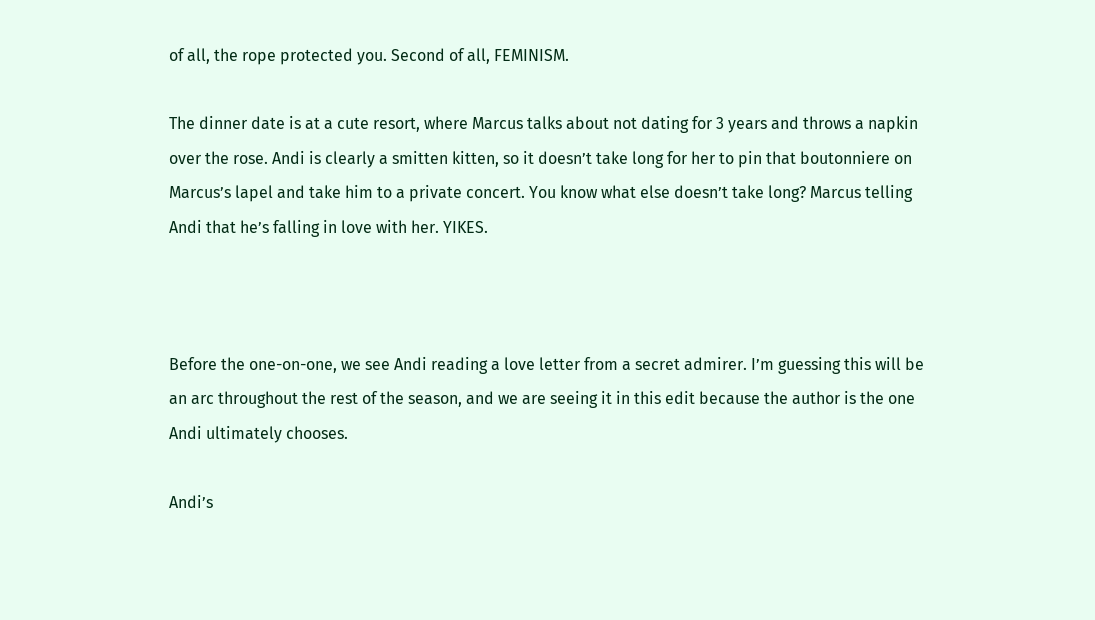of all, the rope protected you. Second of all, FEMINISM.

The dinner date is at a cute resort, where Marcus talks about not dating for 3 years and throws a napkin over the rose. Andi is clearly a smitten kitten, so it doesn’t take long for her to pin that boutonniere on Marcus’s lapel and take him to a private concert. You know what else doesn’t take long? Marcus telling Andi that he’s falling in love with her. YIKES.



Before the one-on-one, we see Andi reading a love letter from a secret admirer. I’m guessing this will be an arc throughout the rest of the season, and we are seeing it in this edit because the author is the one Andi ultimately chooses.

Andi’s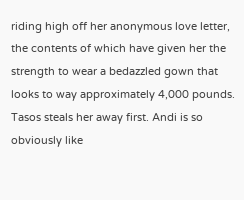riding high off her anonymous love letter, the contents of which have given her the strength to wear a bedazzled gown that looks to way approximately 4,000 pounds. Tasos steals her away first. Andi is so obviously like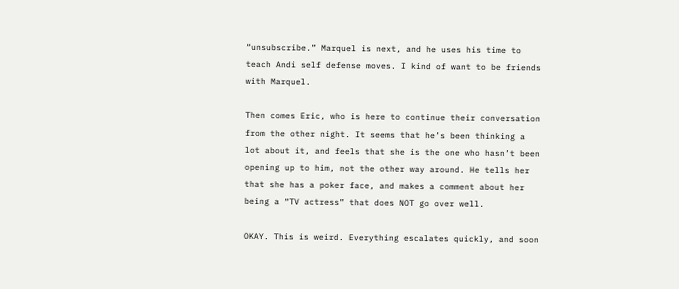“unsubscribe.” Marquel is next, and he uses his time to teach Andi self defense moves. I kind of want to be friends with Marquel.

Then comes Eric, who is here to continue their conversation from the other night. It seems that he’s been thinking a lot about it, and feels that she is the one who hasn’t been opening up to him, not the other way around. He tells her that she has a poker face, and makes a comment about her being a “TV actress” that does NOT go over well.

OKAY. This is weird. Everything escalates quickly, and soon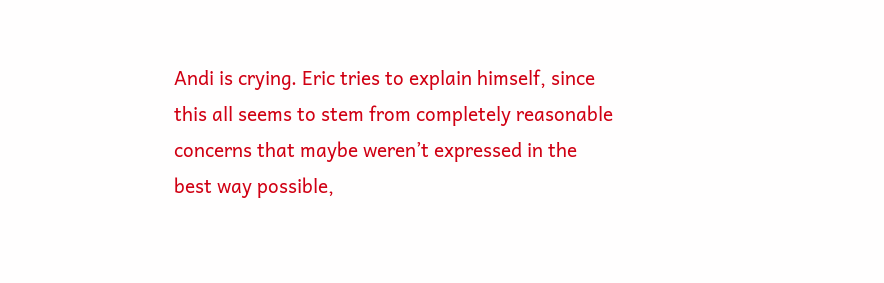Andi is crying. Eric tries to explain himself, since this all seems to stem from completely reasonable concerns that maybe weren’t expressed in the best way possible,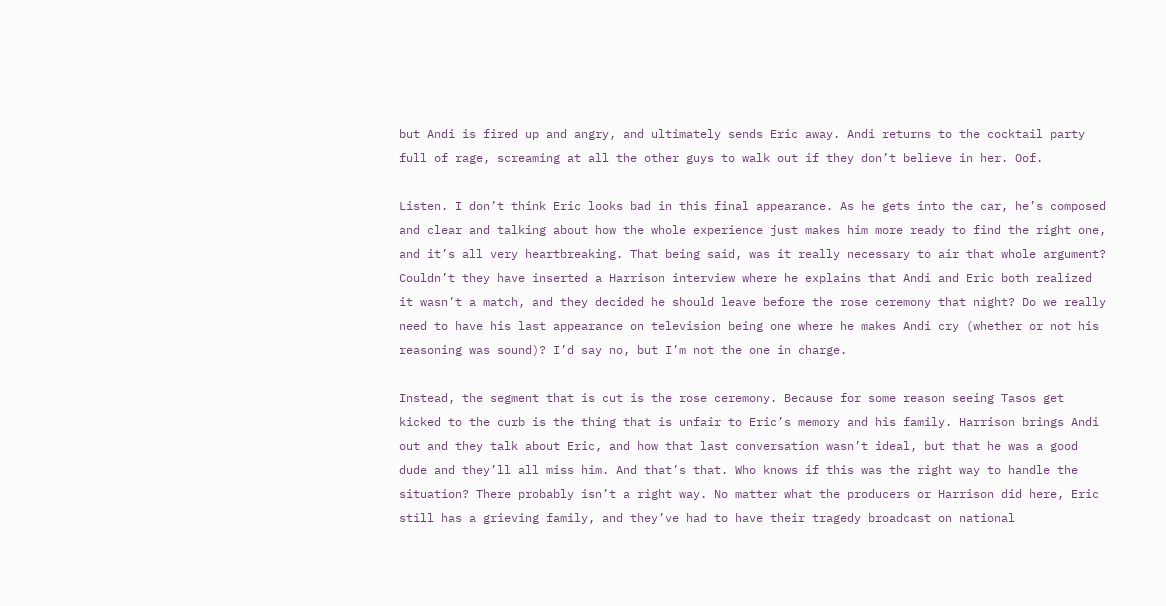but Andi is fired up and angry, and ultimately sends Eric away. Andi returns to the cocktail party full of rage, screaming at all the other guys to walk out if they don’t believe in her. Oof.

Listen. I don’t think Eric looks bad in this final appearance. As he gets into the car, he’s composed and clear and talking about how the whole experience just makes him more ready to find the right one, and it’s all very heartbreaking. That being said, was it really necessary to air that whole argument? Couldn’t they have inserted a Harrison interview where he explains that Andi and Eric both realized it wasn’t a match, and they decided he should leave before the rose ceremony that night? Do we really need to have his last appearance on television being one where he makes Andi cry (whether or not his reasoning was sound)? I’d say no, but I’m not the one in charge.

Instead, the segment that is cut is the rose ceremony. Because for some reason seeing Tasos get kicked to the curb is the thing that is unfair to Eric’s memory and his family. Harrison brings Andi out and they talk about Eric, and how that last conversation wasn’t ideal, but that he was a good dude and they’ll all miss him. And that’s that. Who knows if this was the right way to handle the situation? There probably isn’t a right way. No matter what the producers or Harrison did here, Eric still has a grieving family, and they’ve had to have their tragedy broadcast on national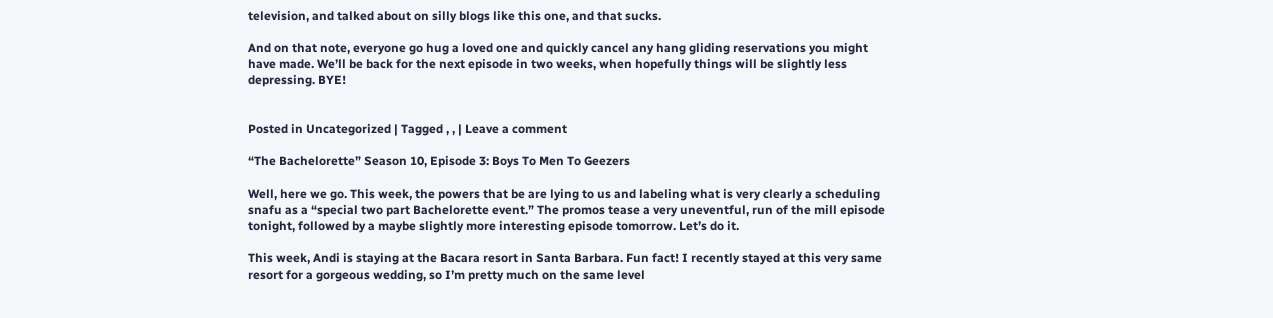television, and talked about on silly blogs like this one, and that sucks.

And on that note, everyone go hug a loved one and quickly cancel any hang gliding reservations you might have made. We’ll be back for the next episode in two weeks, when hopefully things will be slightly less depressing. BYE!


Posted in Uncategorized | Tagged , , | Leave a comment

“The Bachelorette” Season 10, Episode 3: Boys To Men To Geezers

Well, here we go. This week, the powers that be are lying to us and labeling what is very clearly a scheduling snafu as a “special two part Bachelorette event.” The promos tease a very uneventful, run of the mill episode tonight, followed by a maybe slightly more interesting episode tomorrow. Let’s do it.

This week, Andi is staying at the Bacara resort in Santa Barbara. Fun fact! I recently stayed at this very same resort for a gorgeous wedding, so I’m pretty much on the same level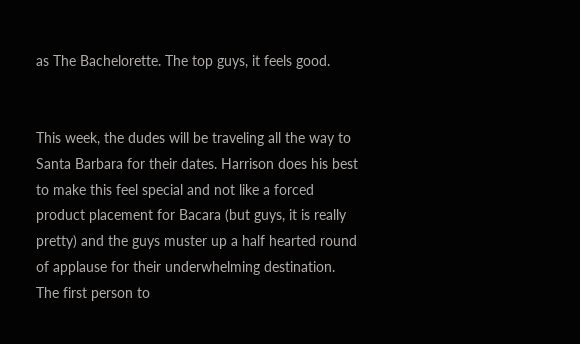as The Bachelorette. The top guys, it feels good.


This week, the dudes will be traveling all the way to Santa Barbara for their dates. Harrison does his best to make this feel special and not like a forced product placement for Bacara (but guys, it is really pretty) and the guys muster up a half hearted round of applause for their underwhelming destination. The first person to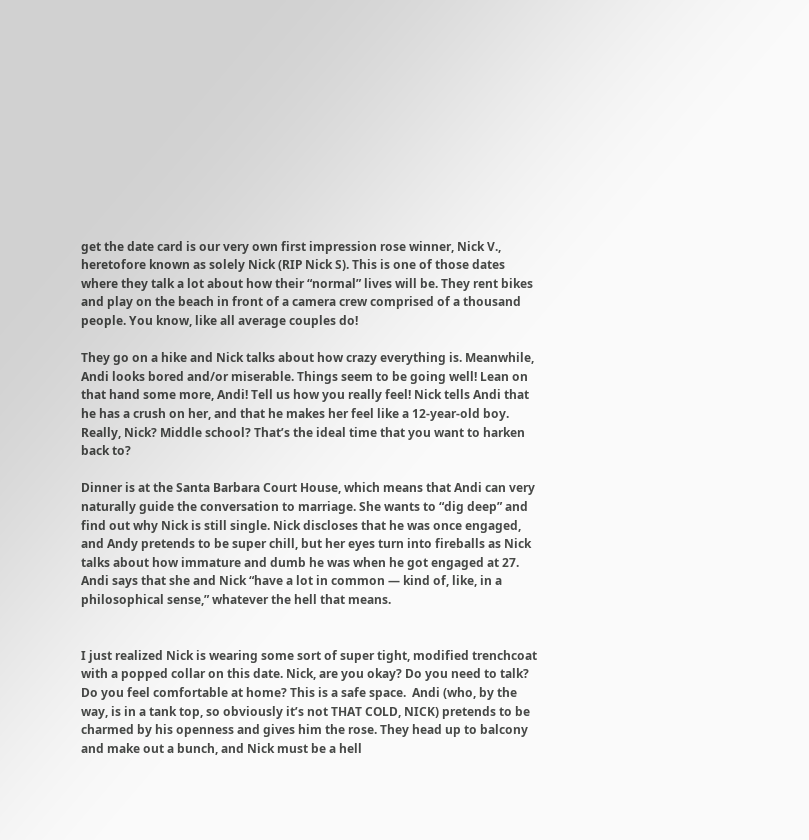get the date card is our very own first impression rose winner, Nick V., heretofore known as solely Nick (RIP Nick S). This is one of those dates where they talk a lot about how their “normal” lives will be. They rent bikes and play on the beach in front of a camera crew comprised of a thousand people. You know, like all average couples do!

They go on a hike and Nick talks about how crazy everything is. Meanwhile, Andi looks bored and/or miserable. Things seem to be going well! Lean on that hand some more, Andi! Tell us how you really feel! Nick tells Andi that he has a crush on her, and that he makes her feel like a 12-year-old boy. Really, Nick? Middle school? That’s the ideal time that you want to harken back to?

Dinner is at the Santa Barbara Court House, which means that Andi can very naturally guide the conversation to marriage. She wants to “dig deep” and find out why Nick is still single. Nick discloses that he was once engaged, and Andy pretends to be super chill, but her eyes turn into fireballs as Nick talks about how immature and dumb he was when he got engaged at 27. Andi says that she and Nick “have a lot in common — kind of, like, in a philosophical sense,” whatever the hell that means.


I just realized Nick is wearing some sort of super tight, modified trenchcoat with a popped collar on this date. Nick, are you okay? Do you need to talk? Do you feel comfortable at home? This is a safe space.  Andi (who, by the way, is in a tank top, so obviously it’s not THAT COLD, NICK) pretends to be charmed by his openness and gives him the rose. They head up to balcony and make out a bunch, and Nick must be a hell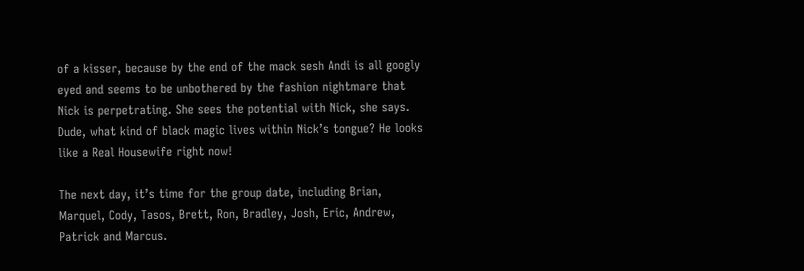of a kisser, because by the end of the mack sesh Andi is all googly eyed and seems to be unbothered by the fashion nightmare that Nick is perpetrating. She sees the potential with Nick, she says. Dude, what kind of black magic lives within Nick’s tongue? He looks like a Real Housewife right now!

The next day, it’s time for the group date, including Brian, Marquel, Cody, Tasos, Brett, Ron, Bradley, Josh, Eric, Andrew, Patrick and Marcus.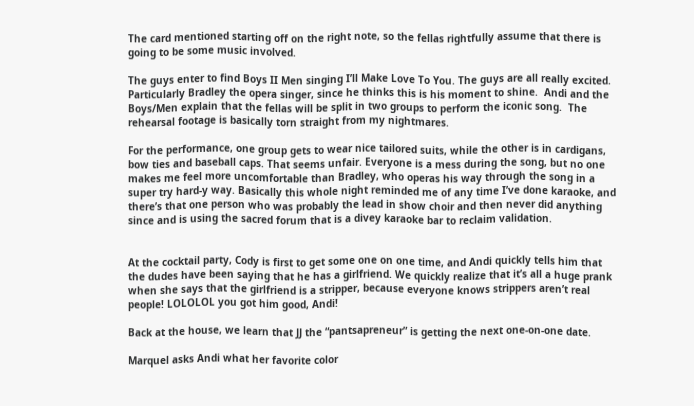The card mentioned starting off on the right note, so the fellas rightfully assume that there is going to be some music involved.

The guys enter to find Boys II Men singing I’ll Make Love To You. The guys are all really excited. Particularly Bradley the opera singer, since he thinks this is his moment to shine.  Andi and the Boys/Men explain that the fellas will be split in two groups to perform the iconic song.  The rehearsal footage is basically torn straight from my nightmares.

For the performance, one group gets to wear nice tailored suits, while the other is in cardigans, bow ties and baseball caps. That seems unfair. Everyone is a mess during the song, but no one makes me feel more uncomfortable than Bradley, who operas his way through the song in a super try hard-y way. Basically this whole night reminded me of any time I’ve done karaoke, and there’s that one person who was probably the lead in show choir and then never did anything since and is using the sacred forum that is a divey karaoke bar to reclaim validation.


At the cocktail party, Cody is first to get some one on one time, and Andi quickly tells him that the dudes have been saying that he has a girlfriend. We quickly realize that it’s all a huge prank when she says that the girlfriend is a stripper, because everyone knows strippers aren’t real people! LOLOLOL you got him good, Andi!

Back at the house, we learn that JJ the “pantsapreneur” is getting the next one-on-one date.

Marquel asks Andi what her favorite color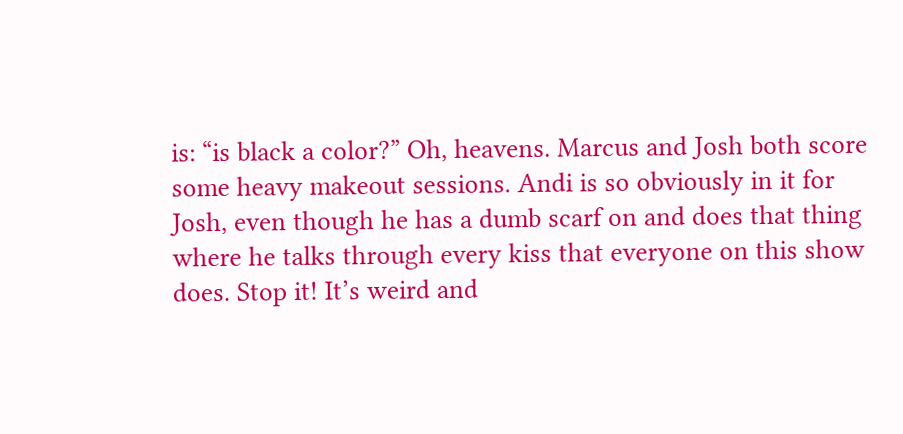is: “is black a color?” Oh, heavens. Marcus and Josh both score some heavy makeout sessions. Andi is so obviously in it for Josh, even though he has a dumb scarf on and does that thing where he talks through every kiss that everyone on this show does. Stop it! It’s weird and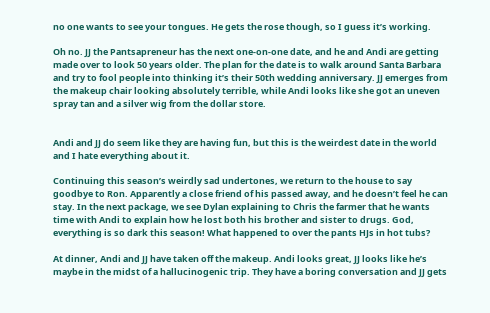no one wants to see your tongues. He gets the rose though, so I guess it’s working.

Oh no. JJ the Pantsapreneur has the next one-on-one date, and he and Andi are getting made over to look 50 years older. The plan for the date is to walk around Santa Barbara and try to fool people into thinking it’s their 50th wedding anniversary. JJ emerges from the makeup chair looking absolutely terrible, while Andi looks like she got an uneven spray tan and a silver wig from the dollar store.


Andi and JJ do seem like they are having fun, but this is the weirdest date in the world and I hate everything about it.

Continuing this season’s weirdly sad undertones, we return to the house to say goodbye to Ron. Apparently a close friend of his passed away, and he doesn’t feel he can stay. In the next package, we see Dylan explaining to Chris the farmer that he wants time with Andi to explain how he lost both his brother and sister to drugs. God, everything is so dark this season! What happened to over the pants HJs in hot tubs?

At dinner, Andi and JJ have taken off the makeup. Andi looks great, JJ looks like he’s maybe in the midst of a hallucinogenic trip. They have a boring conversation and JJ gets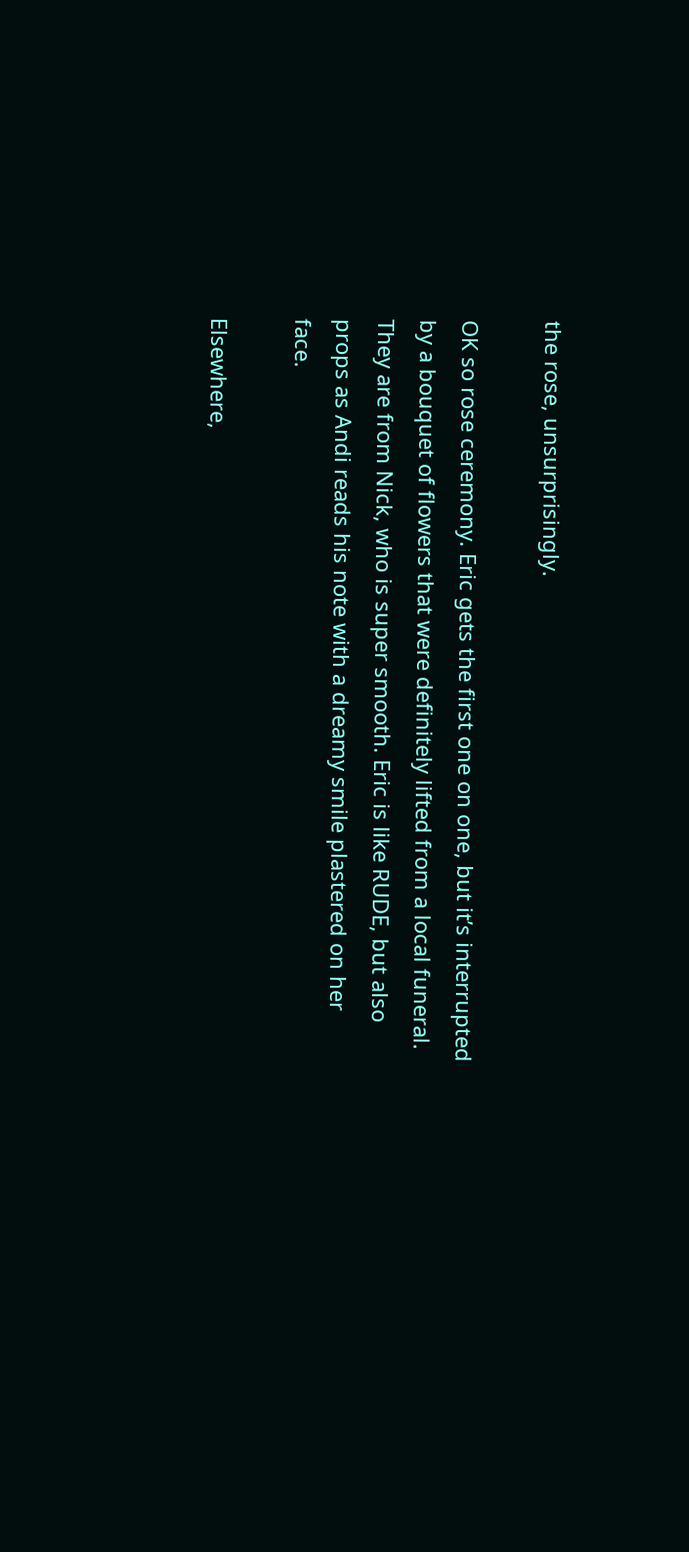the rose, unsurprisingly.

OK so rose ceremony. Eric gets the first one on one, but it’s interrupted by a bouquet of flowers that were definitely lifted from a local funeral. They are from Nick, who is super smooth. Eric is like RUDE, but also props as Andi reads his note with a dreamy smile plastered on her face.

Elsewhere,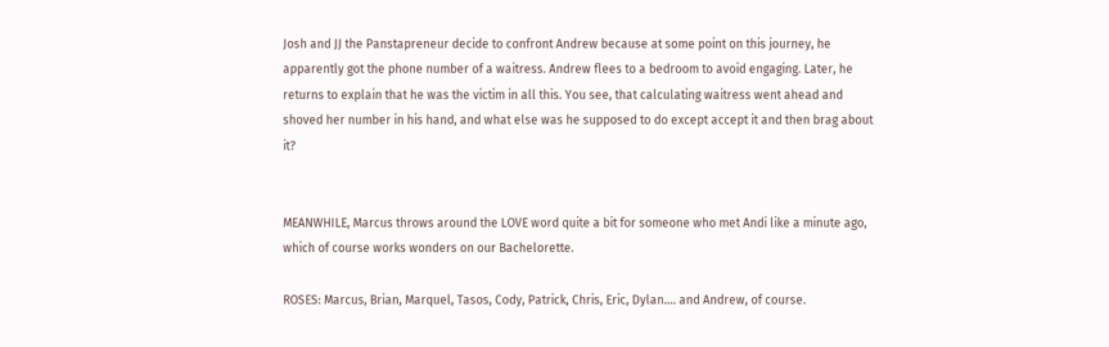Josh and JJ the Panstapreneur decide to confront Andrew because at some point on this journey, he apparently got the phone number of a waitress. Andrew flees to a bedroom to avoid engaging. Later, he returns to explain that he was the victim in all this. You see, that calculating waitress went ahead and shoved her number in his hand, and what else was he supposed to do except accept it and then brag about it?


MEANWHILE, Marcus throws around the LOVE word quite a bit for someone who met Andi like a minute ago, which of course works wonders on our Bachelorette.

ROSES: Marcus, Brian, Marquel, Tasos, Cody, Patrick, Chris, Eric, Dylan…. and Andrew, of course.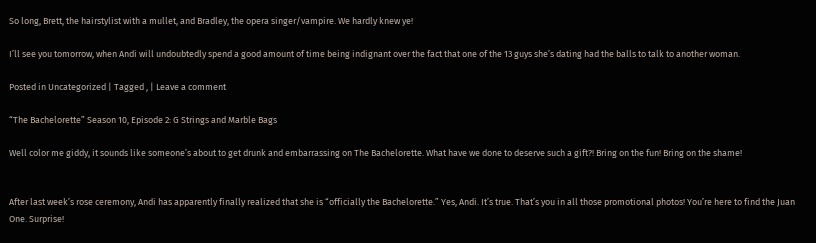So long, Brett, the hairstylist with a mullet, and Bradley, the opera singer/vampire. We hardly knew ye!

I’ll see you tomorrow, when Andi will undoubtedly spend a good amount of time being indignant over the fact that one of the 13 guys she’s dating had the balls to talk to another woman.

Posted in Uncategorized | Tagged , | Leave a comment

“The Bachelorette” Season 10, Episode 2: G Strings and Marble Bags

Well color me giddy, it sounds like someone’s about to get drunk and embarrassing on The Bachelorette. What have we done to deserve such a gift?! Bring on the fun! Bring on the shame!


After last week’s rose ceremony, Andi has apparently finally realized that she is “officially the Bachelorette.” Yes, Andi. It’s true. That’s you in all those promotional photos! You’re here to find the Juan One. Surprise!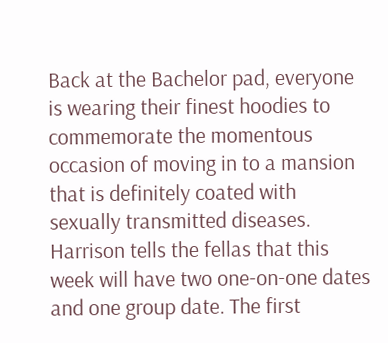Back at the Bachelor pad, everyone is wearing their finest hoodies to commemorate the momentous occasion of moving in to a mansion that is definitely coated with sexually transmitted diseases. Harrison tells the fellas that this week will have two one-on-one dates and one group date. The first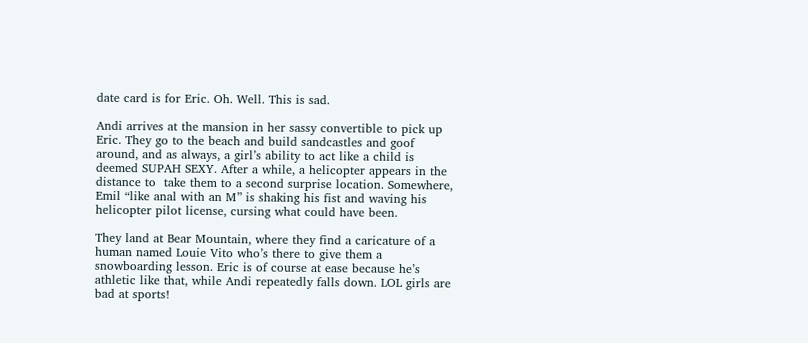date card is for Eric. Oh. Well. This is sad.

Andi arrives at the mansion in her sassy convertible to pick up Eric. They go to the beach and build sandcastles and goof around, and as always, a girl’s ability to act like a child is deemed SUPAH SEXY. After a while, a helicopter appears in the distance to  take them to a second surprise location. Somewhere, Emil “like anal with an M” is shaking his fist and waving his helicopter pilot license, cursing what could have been.

They land at Bear Mountain, where they find a caricature of a human named Louie Vito who’s there to give them a snowboarding lesson. Eric is of course at ease because he’s athletic like that, while Andi repeatedly falls down. LOL girls are bad at sports!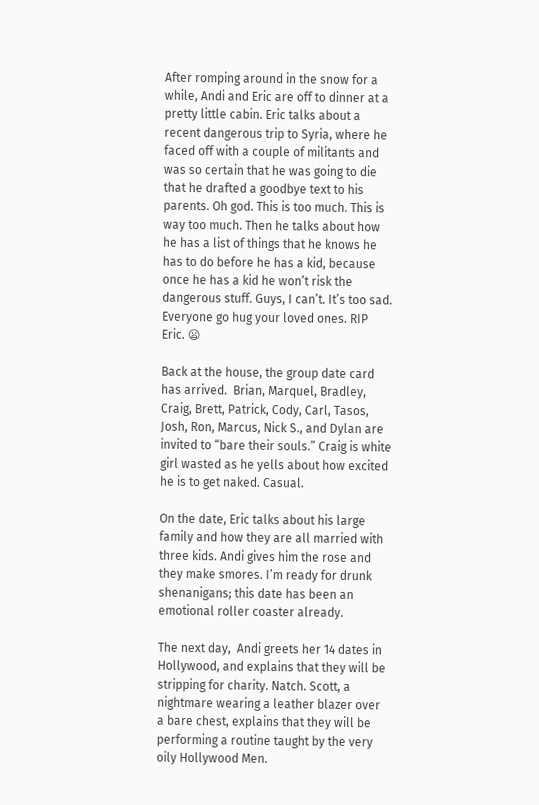After romping around in the snow for a while, Andi and Eric are off to dinner at a pretty little cabin. Eric talks about a recent dangerous trip to Syria, where he faced off with a couple of militants and was so certain that he was going to die that he drafted a goodbye text to his parents. Oh god. This is too much. This is way too much. Then he talks about how he has a list of things that he knows he has to do before he has a kid, because once he has a kid he won’t risk the dangerous stuff. Guys, I can’t. It’s too sad. Everyone go hug your loved ones. RIP Eric. 😦

Back at the house, the group date card has arrived.  Brian, Marquel, Bradley, Craig, Brett, Patrick, Cody, Carl, Tasos, Josh, Ron, Marcus, Nick S., and Dylan are invited to “bare their souls.” Craig is white girl wasted as he yells about how excited he is to get naked. Casual.

On the date, Eric talks about his large family and how they are all married with three kids. Andi gives him the rose and they make smores. I’m ready for drunk shenanigans; this date has been an emotional roller coaster already.

The next day,  Andi greets her 14 dates in Hollywood, and explains that they will be stripping for charity. Natch. Scott, a nightmare wearing a leather blazer over a bare chest, explains that they will be performing a routine taught by the very oily Hollywood Men.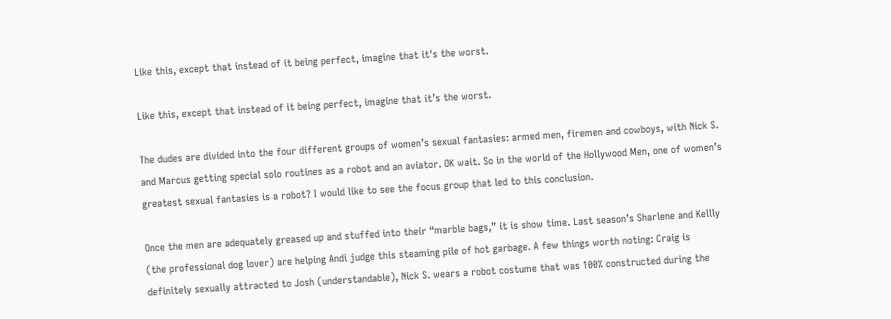Like this, except that instead of it being perfect, imagine that it's the worst.

Like this, except that instead of it being perfect, imagine that it’s the worst.

The dudes are divided into the four different groups of women’s sexual fantasies: armed men, firemen and cowboys, with Nick S. and Marcus getting special solo routines as a robot and an aviator. OK wait. So in the world of the Hollywood Men, one of women’s greatest sexual fantasies is a robot? I would like to see the focus group that led to this conclusion.

Once the men are adequately greased up and stuffed into their “marble bags,” it is show time. Last season’s Sharlene and Kellly (the professional dog lover) are helping Andi judge this steaming pile of hot garbage. A few things worth noting: Craig is definitely sexually attracted to Josh (understandable), Nick S. wears a robot costume that was 100% constructed during the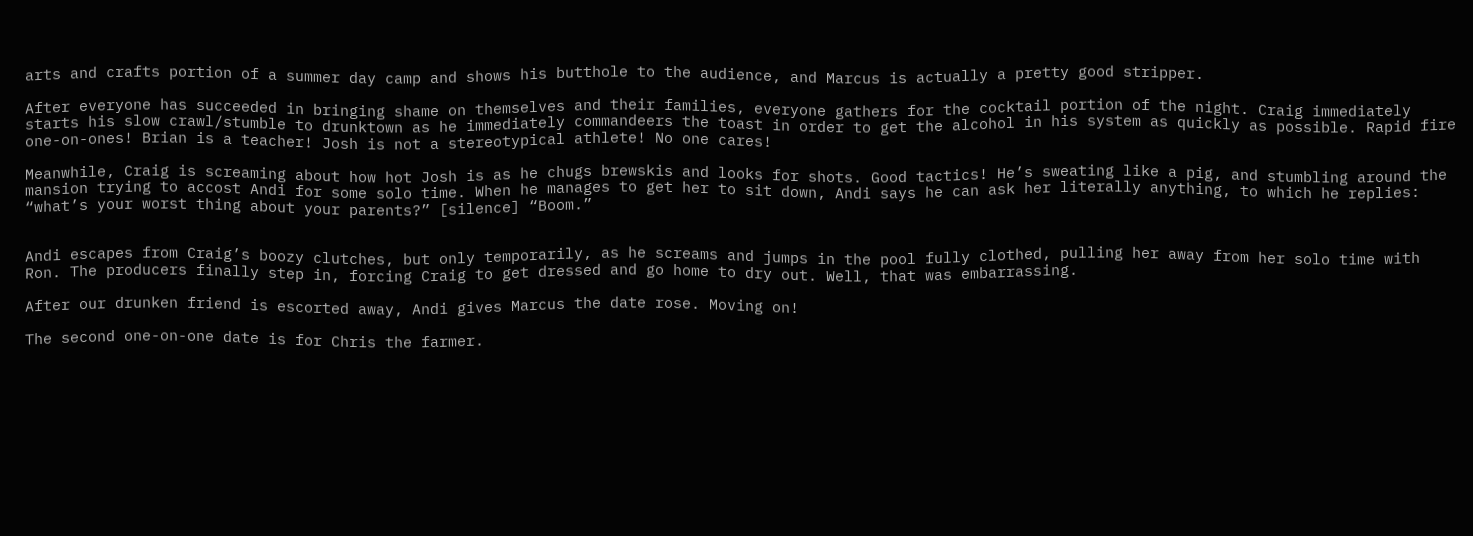arts and crafts portion of a summer day camp and shows his butthole to the audience, and Marcus is actually a pretty good stripper.

After everyone has succeeded in bringing shame on themselves and their families, everyone gathers for the cocktail portion of the night. Craig immediately starts his slow crawl/stumble to drunktown as he immediately commandeers the toast in order to get the alcohol in his system as quickly as possible. Rapid fire one-on-ones! Brian is a teacher! Josh is not a stereotypical athlete! No one cares!

Meanwhile, Craig is screaming about how hot Josh is as he chugs brewskis and looks for shots. Good tactics! He’s sweating like a pig, and stumbling around the mansion trying to accost Andi for some solo time. When he manages to get her to sit down, Andi says he can ask her literally anything, to which he replies: “what’s your worst thing about your parents?” [silence] “Boom.”


Andi escapes from Craig’s boozy clutches, but only temporarily, as he screams and jumps in the pool fully clothed, pulling her away from her solo time with Ron. The producers finally step in, forcing Craig to get dressed and go home to dry out. Well, that was embarrassing.

After our drunken friend is escorted away, Andi gives Marcus the date rose. Moving on!

The second one-on-one date is for Chris the farmer.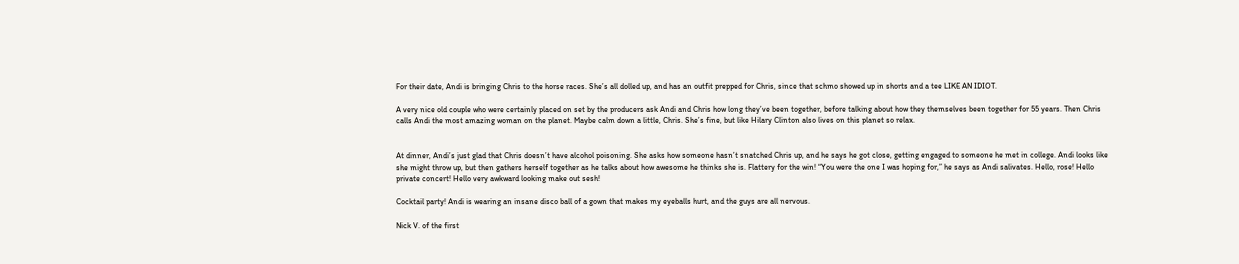For their date, Andi is bringing Chris to the horse races. She’s all dolled up, and has an outfit prepped for Chris, since that schmo showed up in shorts and a tee LIKE AN IDIOT.

A very nice old couple who were certainly placed on set by the producers ask Andi and Chris how long they’ve been together, before talking about how they themselves been together for 55 years. Then Chris calls Andi the most amazing woman on the planet. Maybe calm down a little, Chris. She’s fine, but like Hilary Clinton also lives on this planet so relax.


At dinner, Andi’s just glad that Chris doesn’t have alcohol poisoning. She asks how someone hasn’t snatched Chris up, and he says he got close, getting engaged to someone he met in college. Andi looks like she might throw up, but then gathers herself together as he talks about how awesome he thinks she is. Flattery for the win! “You were the one I was hoping for,” he says as Andi salivates. Hello, rose! Hello private concert! Hello very awkward looking make out sesh!

Cocktail party! Andi is wearing an insane disco ball of a gown that makes my eyeballs hurt, and the guys are all nervous.

Nick V. of the first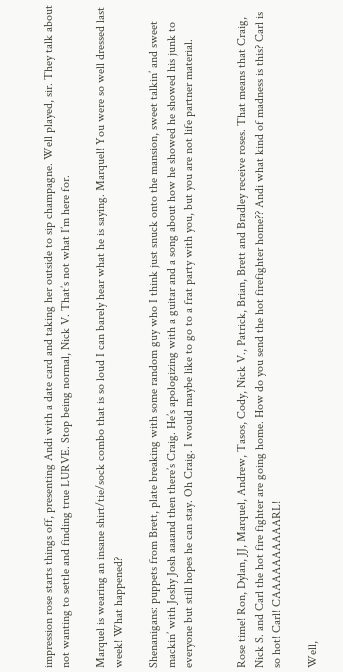impression rose starts things off, presenting Andi with a date card and taking her outside to sip champagne. Well played, sir. They talk about not wanting to settle and finding true LURVE. Stop being normal, Nick V. That’s not what I’m here for.

Marquel is wearing an insane shirt/tie/sock combo that is so loud I can barely hear what he is saying. Marquel! You were so well dressed last week! What happened?

Shenanigans: puppets from Brett, plate breaking with some random guy who I think just snuck onto the mansion, sweet talkin’ and sweet mackin’ with Joshy Josh aaaand then there’s Craig. He’s apologizing with a guitar and a song about how he showed he showed his junk to everyone but still hopes he can stay. Oh Craig. I would maybe like to go to a frat party with you, but you are not life partner material.


Rose time! Ron, Dylan, JJ, Marquel, Andrew, Tasos, Cody, Nick V., Patrick, Brian, Brett and Bradley receive roses. That means that Craig, Nick S. and Carl the hot fire fighter are going home. How do you send the hot firefighter home?? Andi what kind of madness is this? Carl is so hot! Carl! CAAAAAAAAAARL!

Well,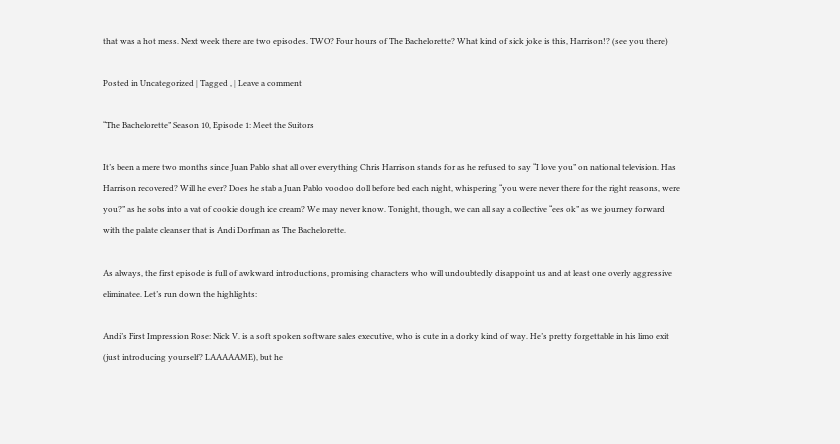that was a hot mess. Next week there are two episodes. TWO? Four hours of The Bachelorette? What kind of sick joke is this, Harrison!? (see you there)

Posted in Uncategorized | Tagged , | Leave a comment

“The Bachelorette” Season 10, Episode 1: Meet the Suitors

It’s been a mere two months since Juan Pablo shat all over everything Chris Harrison stands for as he refused to say “I love you” on national television. Has Harrison recovered? Will he ever? Does he stab a Juan Pablo voodoo doll before bed each night, whispering “you were never there for the right reasons, were you?” as he sobs into a vat of cookie dough ice cream? We may never know. Tonight, though, we can all say a collective “ees ok” as we journey forward with the palate cleanser that is Andi Dorfman as The Bachelorette.

As always, the first episode is full of awkward introductions, promising characters who will undoubtedly disappoint us and at least one overly aggressive eliminatee. Let’s run down the highlights:

Andi’s First Impression Rose: Nick V. is a soft spoken software sales executive, who is cute in a dorky kind of way. He’s pretty forgettable in his limo exit (just introducing yourself? LAAAAAME), but he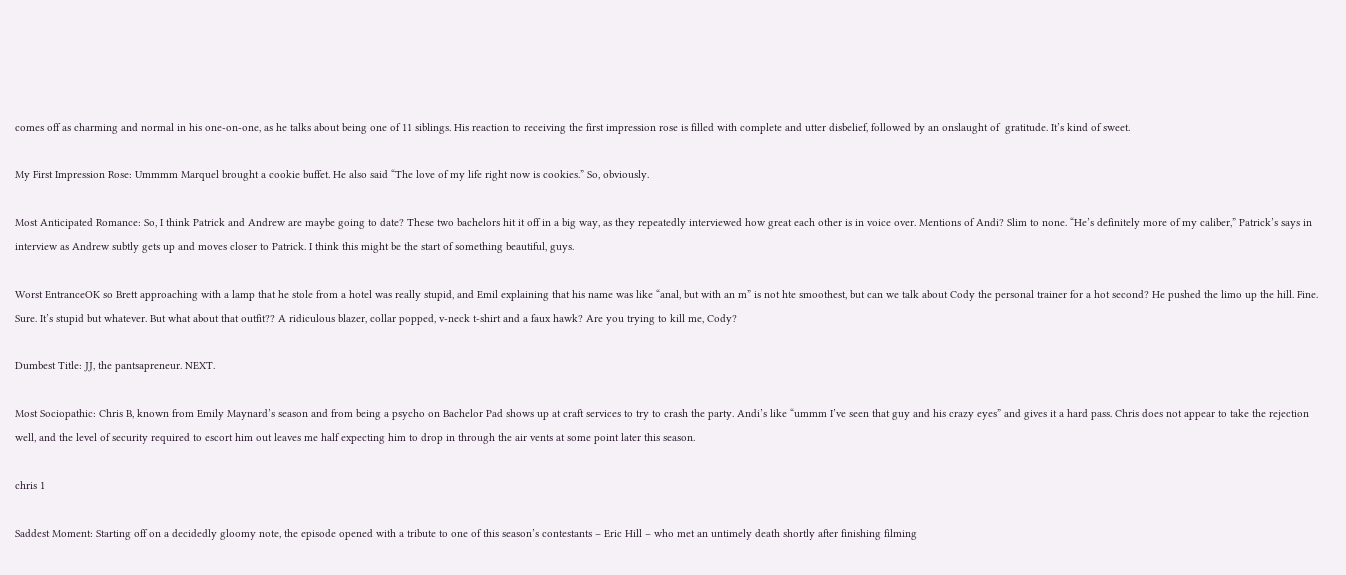comes off as charming and normal in his one-on-one, as he talks about being one of 11 siblings. His reaction to receiving the first impression rose is filled with complete and utter disbelief, followed by an onslaught of  gratitude. It’s kind of sweet.

My First Impression Rose: Ummmm Marquel brought a cookie buffet. He also said “The love of my life right now is cookies.” So, obviously.

Most Anticipated Romance: So, I think Patrick and Andrew are maybe going to date? These two bachelors hit it off in a big way, as they repeatedly interviewed how great each other is in voice over. Mentions of Andi? Slim to none. “He’s definitely more of my caliber,” Patrick’s says in interview as Andrew subtly gets up and moves closer to Patrick. I think this might be the start of something beautiful, guys.

Worst EntranceOK so Brett approaching with a lamp that he stole from a hotel was really stupid, and Emil explaining that his name was like “anal, but with an m” is not hte smoothest, but can we talk about Cody the personal trainer for a hot second? He pushed the limo up the hill. Fine. Sure. It’s stupid but whatever. But what about that outfit?? A ridiculous blazer, collar popped, v-neck t-shirt and a faux hawk? Are you trying to kill me, Cody?

Dumbest Title: JJ, the pantsapreneur. NEXT.

Most Sociopathic: Chris B, known from Emily Maynard’s season and from being a psycho on Bachelor Pad shows up at craft services to try to crash the party. Andi’s like “ummm I’ve seen that guy and his crazy eyes” and gives it a hard pass. Chris does not appear to take the rejection well, and the level of security required to escort him out leaves me half expecting him to drop in through the air vents at some point later this season.

chris 1

Saddest Moment: Starting off on a decidedly gloomy note, the episode opened with a tribute to one of this season’s contestants – Eric Hill – who met an untimely death shortly after finishing filming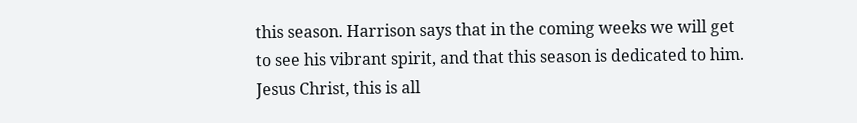this season. Harrison says that in the coming weeks we will get to see his vibrant spirit, and that this season is dedicated to him. Jesus Christ, this is all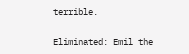terrible.

Eliminated: Emil the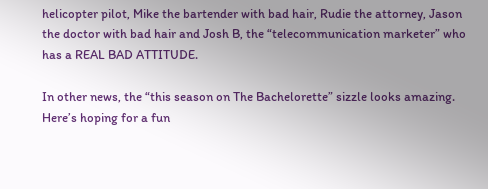helicopter pilot, Mike the bartender with bad hair, Rudie the attorney, Jason the doctor with bad hair and Josh B, the “telecommunication marketer” who has a REAL BAD ATTITUDE.

In other news, the “this season on The Bachelorette” sizzle looks amazing. Here’s hoping for a fun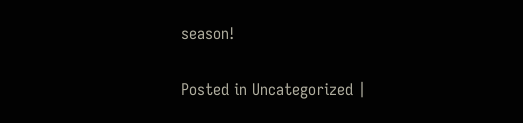season!

Posted in Uncategorized |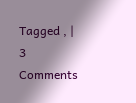Tagged , | 3 Comments